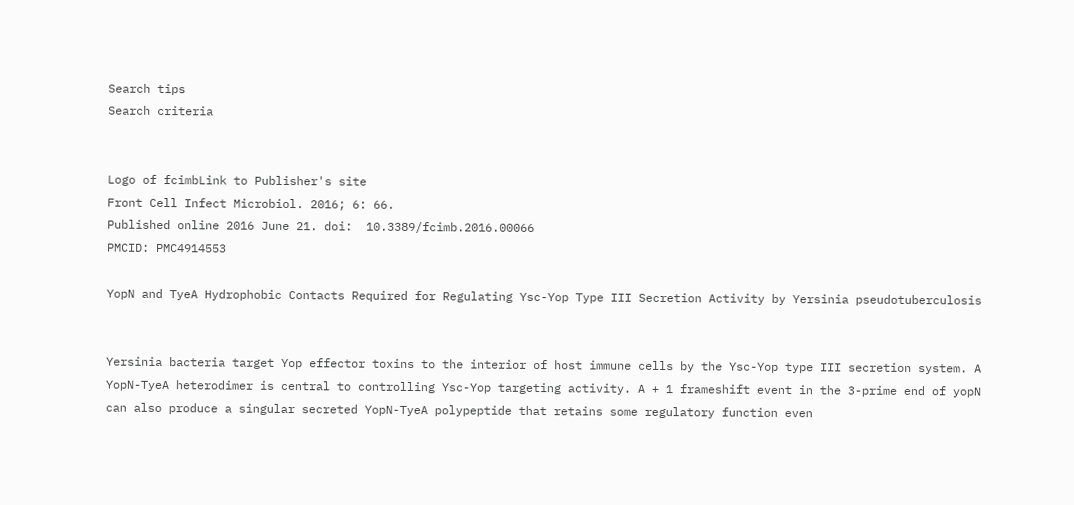Search tips
Search criteria


Logo of fcimbLink to Publisher's site
Front Cell Infect Microbiol. 2016; 6: 66.
Published online 2016 June 21. doi:  10.3389/fcimb.2016.00066
PMCID: PMC4914553

YopN and TyeA Hydrophobic Contacts Required for Regulating Ysc-Yop Type III Secretion Activity by Yersinia pseudotuberculosis


Yersinia bacteria target Yop effector toxins to the interior of host immune cells by the Ysc-Yop type III secretion system. A YopN-TyeA heterodimer is central to controlling Ysc-Yop targeting activity. A + 1 frameshift event in the 3-prime end of yopN can also produce a singular secreted YopN-TyeA polypeptide that retains some regulatory function even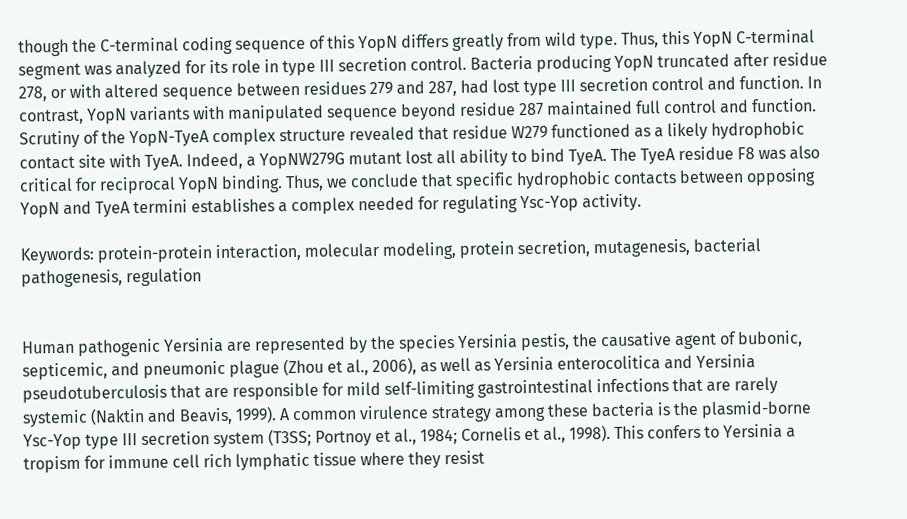though the C-terminal coding sequence of this YopN differs greatly from wild type. Thus, this YopN C-terminal segment was analyzed for its role in type III secretion control. Bacteria producing YopN truncated after residue 278, or with altered sequence between residues 279 and 287, had lost type III secretion control and function. In contrast, YopN variants with manipulated sequence beyond residue 287 maintained full control and function. Scrutiny of the YopN-TyeA complex structure revealed that residue W279 functioned as a likely hydrophobic contact site with TyeA. Indeed, a YopNW279G mutant lost all ability to bind TyeA. The TyeA residue F8 was also critical for reciprocal YopN binding. Thus, we conclude that specific hydrophobic contacts between opposing YopN and TyeA termini establishes a complex needed for regulating Ysc-Yop activity.

Keywords: protein-protein interaction, molecular modeling, protein secretion, mutagenesis, bacterial pathogenesis, regulation


Human pathogenic Yersinia are represented by the species Yersinia pestis, the causative agent of bubonic, septicemic, and pneumonic plague (Zhou et al., 2006), as well as Yersinia enterocolitica and Yersinia pseudotuberculosis that are responsible for mild self-limiting gastrointestinal infections that are rarely systemic (Naktin and Beavis, 1999). A common virulence strategy among these bacteria is the plasmid-borne Ysc-Yop type III secretion system (T3SS; Portnoy et al., 1984; Cornelis et al., 1998). This confers to Yersinia a tropism for immune cell rich lymphatic tissue where they resist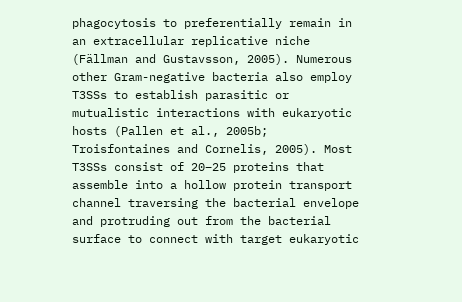phagocytosis to preferentially remain in an extracellular replicative niche (Fällman and Gustavsson, 2005). Numerous other Gram-negative bacteria also employ T3SSs to establish parasitic or mutualistic interactions with eukaryotic hosts (Pallen et al., 2005b; Troisfontaines and Cornelis, 2005). Most T3SSs consist of 20–25 proteins that assemble into a hollow protein transport channel traversing the bacterial envelope and protruding out from the bacterial surface to connect with target eukaryotic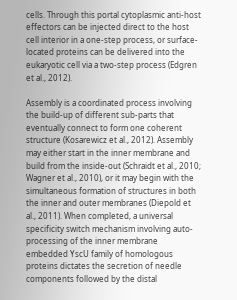cells. Through this portal cytoplasmic anti-host effectors can be injected direct to the host cell interior in a one-step process, or surface-located proteins can be delivered into the eukaryotic cell via a two-step process (Edgren et al., 2012).

Assembly is a coordinated process involving the build-up of different sub-parts that eventually connect to form one coherent structure (Kosarewicz et al., 2012). Assembly may either start in the inner membrane and build from the inside-out (Schraidt et al., 2010; Wagner et al., 2010), or it may begin with the simultaneous formation of structures in both the inner and outer membranes (Diepold et al., 2011). When completed, a universal specificity switch mechanism involving auto-processing of the inner membrane embedded YscU family of homologous proteins dictates the secretion of needle components followed by the distal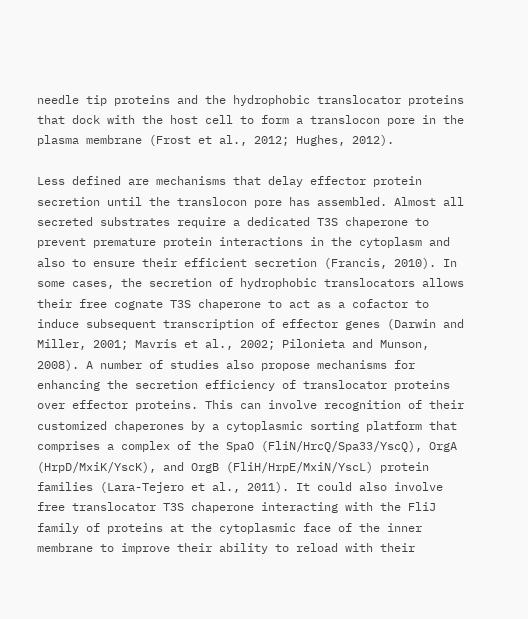needle tip proteins and the hydrophobic translocator proteins that dock with the host cell to form a translocon pore in the plasma membrane (Frost et al., 2012; Hughes, 2012).

Less defined are mechanisms that delay effector protein secretion until the translocon pore has assembled. Almost all secreted substrates require a dedicated T3S chaperone to prevent premature protein interactions in the cytoplasm and also to ensure their efficient secretion (Francis, 2010). In some cases, the secretion of hydrophobic translocators allows their free cognate T3S chaperone to act as a cofactor to induce subsequent transcription of effector genes (Darwin and Miller, 2001; Mavris et al., 2002; Pilonieta and Munson, 2008). A number of studies also propose mechanisms for enhancing the secretion efficiency of translocator proteins over effector proteins. This can involve recognition of their customized chaperones by a cytoplasmic sorting platform that comprises a complex of the SpaO (FliN/HrcQ/Spa33/YscQ), OrgA (HrpD/MxiK/YscK), and OrgB (FliH/HrpE/MxiN/YscL) protein families (Lara-Tejero et al., 2011). It could also involve free translocator T3S chaperone interacting with the FliJ family of proteins at the cytoplasmic face of the inner membrane to improve their ability to reload with their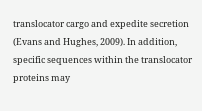translocator cargo and expedite secretion (Evans and Hughes, 2009). In addition, specific sequences within the translocator proteins may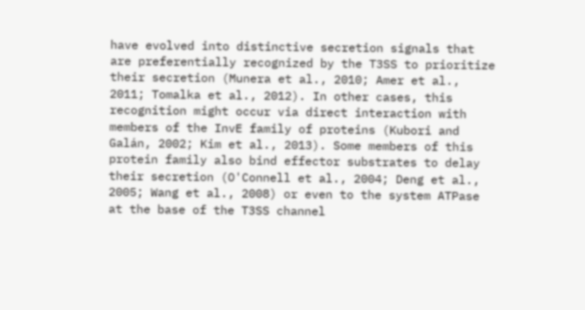have evolved into distinctive secretion signals that are preferentially recognized by the T3SS to prioritize their secretion (Munera et al., 2010; Amer et al., 2011; Tomalka et al., 2012). In other cases, this recognition might occur via direct interaction with members of the InvE family of proteins (Kubori and Galán, 2002; Kim et al., 2013). Some members of this protein family also bind effector substrates to delay their secretion (O'Connell et al., 2004; Deng et al., 2005; Wang et al., 2008) or even to the system ATPase at the base of the T3SS channel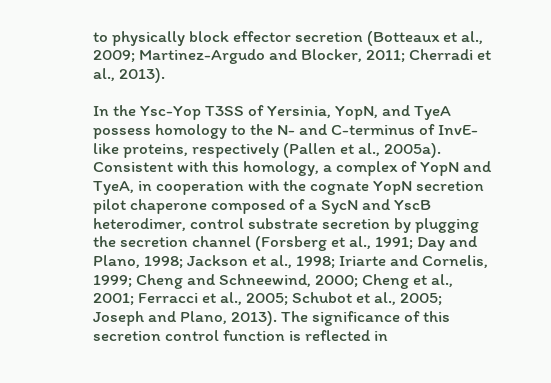to physically block effector secretion (Botteaux et al., 2009; Martinez-Argudo and Blocker, 2011; Cherradi et al., 2013).

In the Ysc-Yop T3SS of Yersinia, YopN, and TyeA possess homology to the N- and C-terminus of InvE-like proteins, respectively (Pallen et al., 2005a). Consistent with this homology, a complex of YopN and TyeA, in cooperation with the cognate YopN secretion pilot chaperone composed of a SycN and YscB heterodimer, control substrate secretion by plugging the secretion channel (Forsberg et al., 1991; Day and Plano, 1998; Jackson et al., 1998; Iriarte and Cornelis, 1999; Cheng and Schneewind, 2000; Cheng et al., 2001; Ferracci et al., 2005; Schubot et al., 2005; Joseph and Plano, 2013). The significance of this secretion control function is reflected in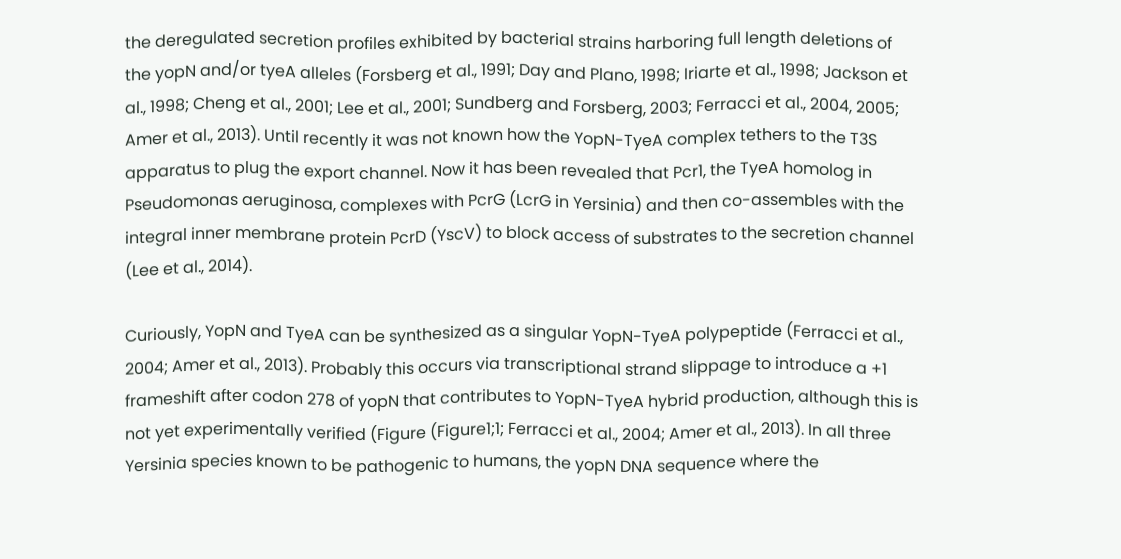the deregulated secretion profiles exhibited by bacterial strains harboring full length deletions of the yopN and/or tyeA alleles (Forsberg et al., 1991; Day and Plano, 1998; Iriarte et al., 1998; Jackson et al., 1998; Cheng et al., 2001; Lee et al., 2001; Sundberg and Forsberg, 2003; Ferracci et al., 2004, 2005; Amer et al., 2013). Until recently it was not known how the YopN-TyeA complex tethers to the T3S apparatus to plug the export channel. Now it has been revealed that Pcr1, the TyeA homolog in Pseudomonas aeruginosa, complexes with PcrG (LcrG in Yersinia) and then co-assembles with the integral inner membrane protein PcrD (YscV) to block access of substrates to the secretion channel (Lee et al., 2014).

Curiously, YopN and TyeA can be synthesized as a singular YopN-TyeA polypeptide (Ferracci et al., 2004; Amer et al., 2013). Probably this occurs via transcriptional strand slippage to introduce a +1 frameshift after codon 278 of yopN that contributes to YopN-TyeA hybrid production, although this is not yet experimentally verified (Figure (Figure1;1; Ferracci et al., 2004; Amer et al., 2013). In all three Yersinia species known to be pathogenic to humans, the yopN DNA sequence where the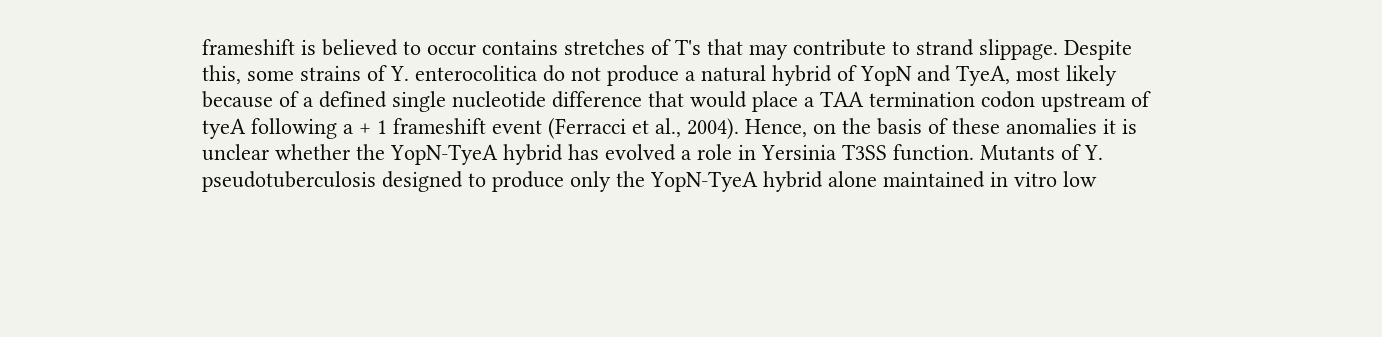frameshift is believed to occur contains stretches of T's that may contribute to strand slippage. Despite this, some strains of Y. enterocolitica do not produce a natural hybrid of YopN and TyeA, most likely because of a defined single nucleotide difference that would place a TAA termination codon upstream of tyeA following a + 1 frameshift event (Ferracci et al., 2004). Hence, on the basis of these anomalies it is unclear whether the YopN-TyeA hybrid has evolved a role in Yersinia T3SS function. Mutants of Y. pseudotuberculosis designed to produce only the YopN-TyeA hybrid alone maintained in vitro low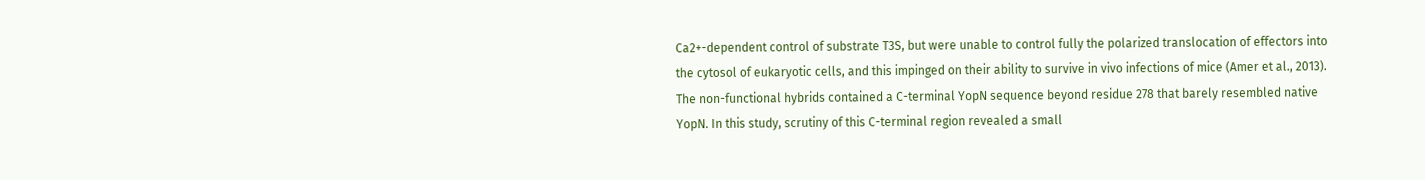Ca2+-dependent control of substrate T3S, but were unable to control fully the polarized translocation of effectors into the cytosol of eukaryotic cells, and this impinged on their ability to survive in vivo infections of mice (Amer et al., 2013). The non-functional hybrids contained a C-terminal YopN sequence beyond residue 278 that barely resembled native YopN. In this study, scrutiny of this C-terminal region revealed a small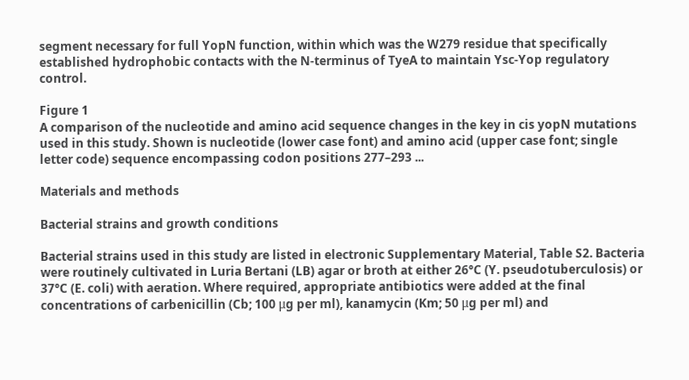segment necessary for full YopN function, within which was the W279 residue that specifically established hydrophobic contacts with the N-terminus of TyeA to maintain Ysc-Yop regulatory control.

Figure 1
A comparison of the nucleotide and amino acid sequence changes in the key in cis yopN mutations used in this study. Shown is nucleotide (lower case font) and amino acid (upper case font; single letter code) sequence encompassing codon positions 277–293 ...

Materials and methods

Bacterial strains and growth conditions

Bacterial strains used in this study are listed in electronic Supplementary Material, Table S2. Bacteria were routinely cultivated in Luria Bertani (LB) agar or broth at either 26°C (Y. pseudotuberculosis) or 37°C (E. coli) with aeration. Where required, appropriate antibiotics were added at the final concentrations of carbenicillin (Cb; 100 μg per ml), kanamycin (Km; 50 μg per ml) and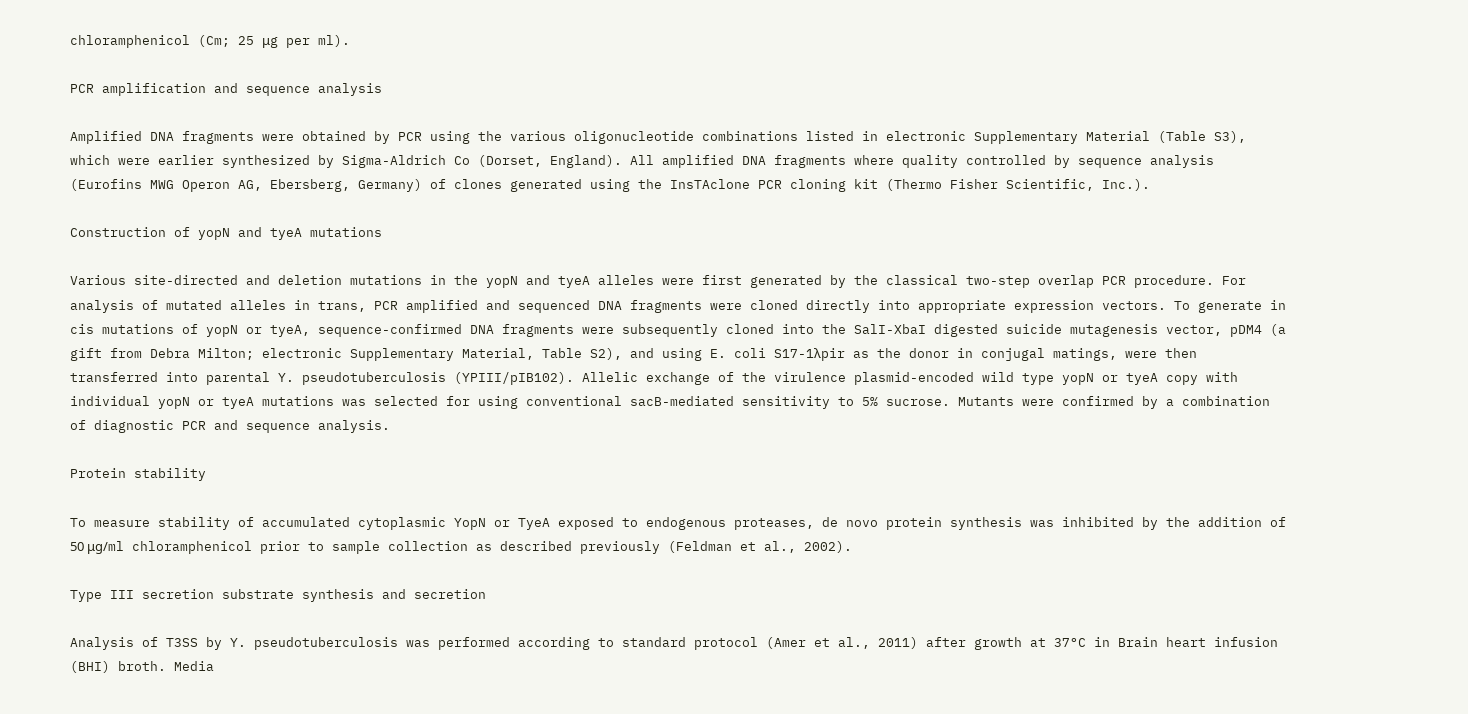chloramphenicol (Cm; 25 μg per ml).

PCR amplification and sequence analysis

Amplified DNA fragments were obtained by PCR using the various oligonucleotide combinations listed in electronic Supplementary Material (Table S3), which were earlier synthesized by Sigma-Aldrich Co (Dorset, England). All amplified DNA fragments where quality controlled by sequence analysis (Eurofins MWG Operon AG, Ebersberg, Germany) of clones generated using the InsTAclone PCR cloning kit (Thermo Fisher Scientific, Inc.).

Construction of yopN and tyeA mutations

Various site-directed and deletion mutations in the yopN and tyeA alleles were first generated by the classical two-step overlap PCR procedure. For analysis of mutated alleles in trans, PCR amplified and sequenced DNA fragments were cloned directly into appropriate expression vectors. To generate in cis mutations of yopN or tyeA, sequence-confirmed DNA fragments were subsequently cloned into the SalI-XbaI digested suicide mutagenesis vector, pDM4 (a gift from Debra Milton; electronic Supplementary Material, Table S2), and using E. coli S17-1λpir as the donor in conjugal matings, were then transferred into parental Y. pseudotuberculosis (YPIII/pIB102). Allelic exchange of the virulence plasmid-encoded wild type yopN or tyeA copy with individual yopN or tyeA mutations was selected for using conventional sacB-mediated sensitivity to 5% sucrose. Mutants were confirmed by a combination of diagnostic PCR and sequence analysis.

Protein stability

To measure stability of accumulated cytoplasmic YopN or TyeA exposed to endogenous proteases, de novo protein synthesis was inhibited by the addition of 50 μg/ml chloramphenicol prior to sample collection as described previously (Feldman et al., 2002).

Type III secretion substrate synthesis and secretion

Analysis of T3SS by Y. pseudotuberculosis was performed according to standard protocol (Amer et al., 2011) after growth at 37°C in Brain heart infusion (BHI) broth. Media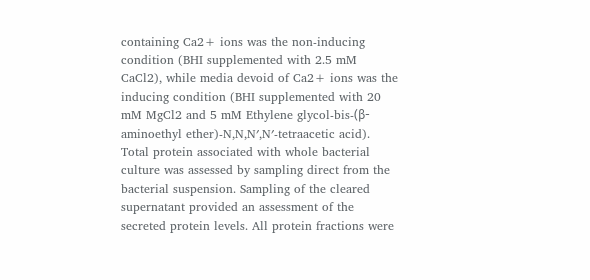containing Ca2+ ions was the non-inducing condition (BHI supplemented with 2.5 mM CaCl2), while media devoid of Ca2+ ions was the inducing condition (BHI supplemented with 20 mM MgCl2 and 5 mM Ethylene glycol-bis-(β-aminoethyl ether)-N,N,N′,N′-tetraacetic acid). Total protein associated with whole bacterial culture was assessed by sampling direct from the bacterial suspension. Sampling of the cleared supernatant provided an assessment of the secreted protein levels. All protein fractions were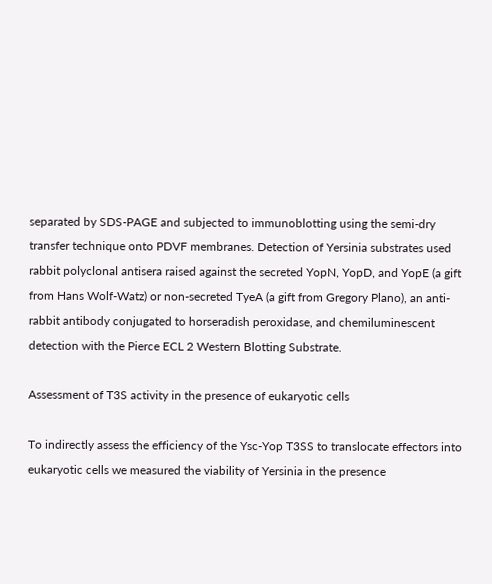separated by SDS-PAGE and subjected to immunoblotting using the semi-dry transfer technique onto PDVF membranes. Detection of Yersinia substrates used rabbit polyclonal antisera raised against the secreted YopN, YopD, and YopE (a gift from Hans Wolf-Watz) or non-secreted TyeA (a gift from Gregory Plano), an anti-rabbit antibody conjugated to horseradish peroxidase, and chemiluminescent detection with the Pierce ECL 2 Western Blotting Substrate.

Assessment of T3S activity in the presence of eukaryotic cells

To indirectly assess the efficiency of the Ysc-Yop T3SS to translocate effectors into eukaryotic cells we measured the viability of Yersinia in the presence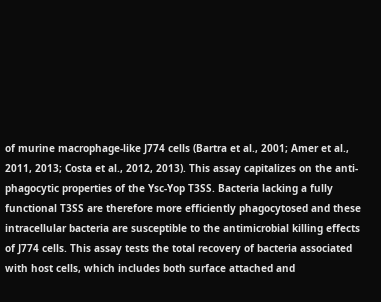of murine macrophage-like J774 cells (Bartra et al., 2001; Amer et al., 2011, 2013; Costa et al., 2012, 2013). This assay capitalizes on the anti-phagocytic properties of the Ysc-Yop T3SS. Bacteria lacking a fully functional T3SS are therefore more efficiently phagocytosed and these intracellular bacteria are susceptible to the antimicrobial killing effects of J774 cells. This assay tests the total recovery of bacteria associated with host cells, which includes both surface attached and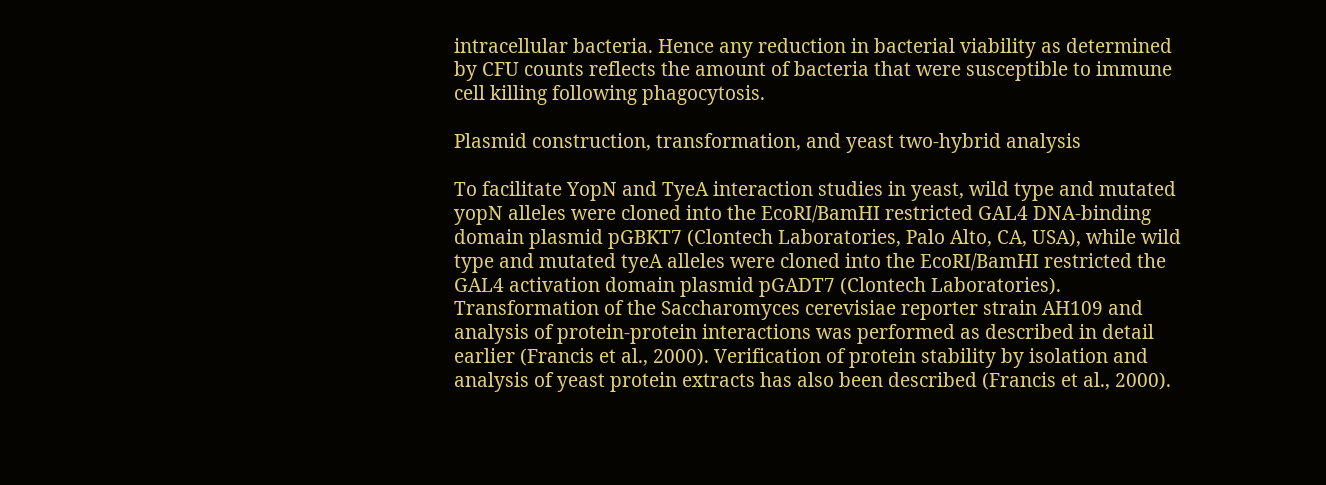intracellular bacteria. Hence any reduction in bacterial viability as determined by CFU counts reflects the amount of bacteria that were susceptible to immune cell killing following phagocytosis.

Plasmid construction, transformation, and yeast two-hybrid analysis

To facilitate YopN and TyeA interaction studies in yeast, wild type and mutated yopN alleles were cloned into the EcoRI/BamHI restricted GAL4 DNA-binding domain plasmid pGBKT7 (Clontech Laboratories, Palo Alto, CA, USA), while wild type and mutated tyeA alleles were cloned into the EcoRI/BamHI restricted the GAL4 activation domain plasmid pGADT7 (Clontech Laboratories). Transformation of the Saccharomyces cerevisiae reporter strain AH109 and analysis of protein-protein interactions was performed as described in detail earlier (Francis et al., 2000). Verification of protein stability by isolation and analysis of yeast protein extracts has also been described (Francis et al., 2000).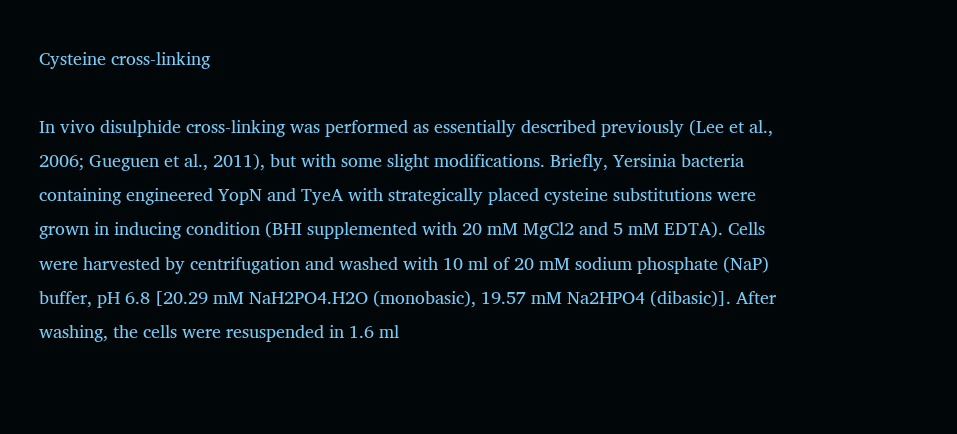Cysteine cross-linking

In vivo disulphide cross-linking was performed as essentially described previously (Lee et al., 2006; Gueguen et al., 2011), but with some slight modifications. Briefly, Yersinia bacteria containing engineered YopN and TyeA with strategically placed cysteine substitutions were grown in inducing condition (BHI supplemented with 20 mM MgCl2 and 5 mM EDTA). Cells were harvested by centrifugation and washed with 10 ml of 20 mM sodium phosphate (NaP) buffer, pH 6.8 [20.29 mM NaH2PO4.H2O (monobasic), 19.57 mM Na2HPO4 (dibasic)]. After washing, the cells were resuspended in 1.6 ml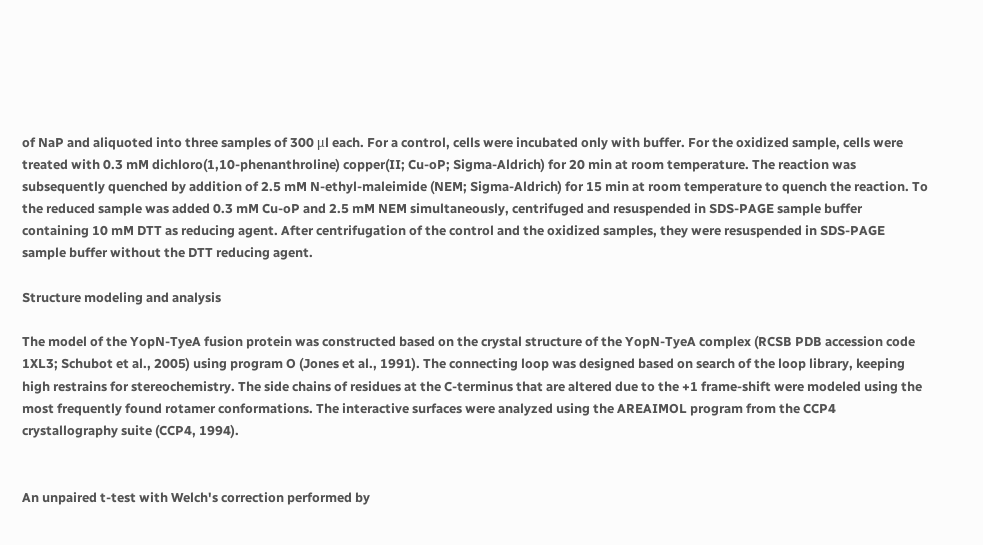of NaP and aliquoted into three samples of 300 μl each. For a control, cells were incubated only with buffer. For the oxidized sample, cells were treated with 0.3 mM dichloro(1,10-phenanthroline) copper(II; Cu-oP; Sigma-Aldrich) for 20 min at room temperature. The reaction was subsequently quenched by addition of 2.5 mM N-ethyl-maleimide (NEM; Sigma-Aldrich) for 15 min at room temperature to quench the reaction. To the reduced sample was added 0.3 mM Cu-oP and 2.5 mM NEM simultaneously, centrifuged and resuspended in SDS-PAGE sample buffer containing 10 mM DTT as reducing agent. After centrifugation of the control and the oxidized samples, they were resuspended in SDS-PAGE sample buffer without the DTT reducing agent.

Structure modeling and analysis

The model of the YopN-TyeA fusion protein was constructed based on the crystal structure of the YopN-TyeA complex (RCSB PDB accession code 1XL3; Schubot et al., 2005) using program O (Jones et al., 1991). The connecting loop was designed based on search of the loop library, keeping high restrains for stereochemistry. The side chains of residues at the C-terminus that are altered due to the +1 frame-shift were modeled using the most frequently found rotamer conformations. The interactive surfaces were analyzed using the AREAIMOL program from the CCP4 crystallography suite (CCP4, 1994).


An unpaired t-test with Welch's correction performed by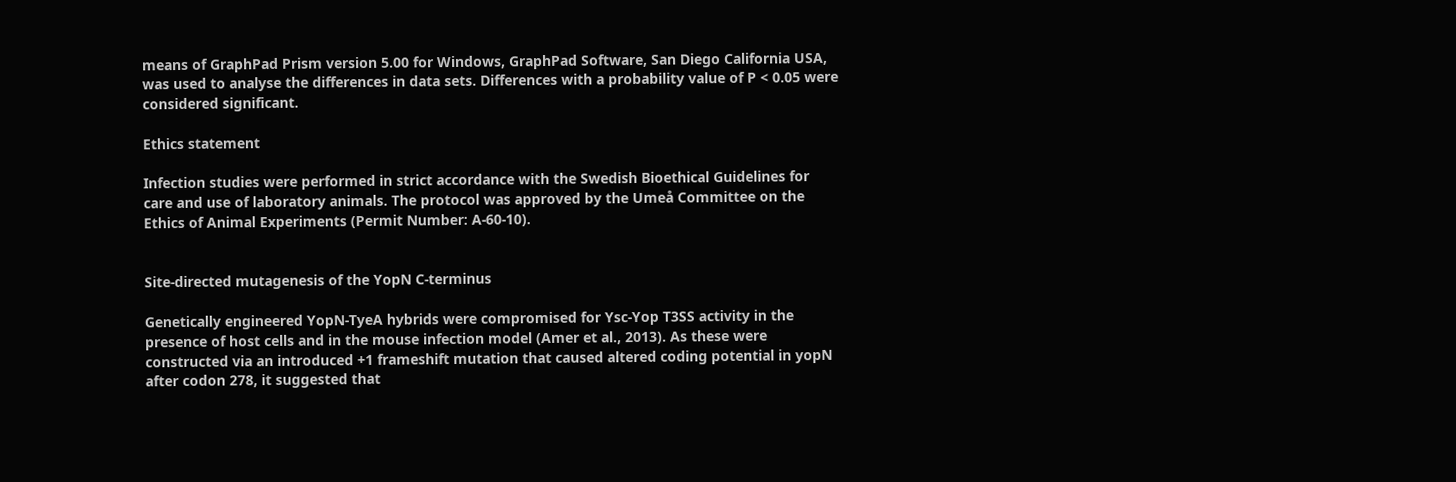means of GraphPad Prism version 5.00 for Windows, GraphPad Software, San Diego California USA, was used to analyse the differences in data sets. Differences with a probability value of P < 0.05 were considered significant.

Ethics statement

Infection studies were performed in strict accordance with the Swedish Bioethical Guidelines for care and use of laboratory animals. The protocol was approved by the Umeå Committee on the Ethics of Animal Experiments (Permit Number: A-60-10).


Site-directed mutagenesis of the YopN C-terminus

Genetically engineered YopN-TyeA hybrids were compromised for Ysc-Yop T3SS activity in the presence of host cells and in the mouse infection model (Amer et al., 2013). As these were constructed via an introduced +1 frameshift mutation that caused altered coding potential in yopN after codon 278, it suggested that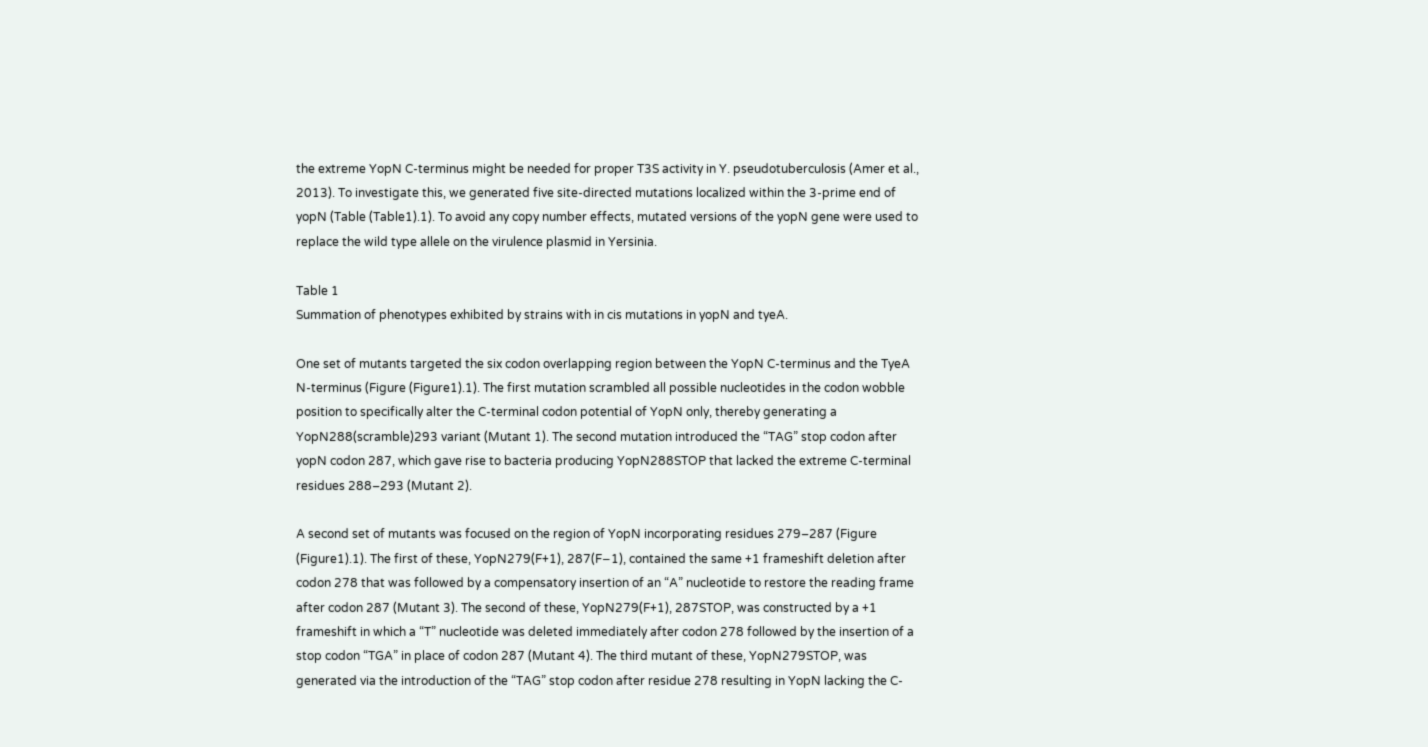the extreme YopN C-terminus might be needed for proper T3S activity in Y. pseudotuberculosis (Amer et al., 2013). To investigate this, we generated five site-directed mutations localized within the 3-prime end of yopN (Table (Table1).1). To avoid any copy number effects, mutated versions of the yopN gene were used to replace the wild type allele on the virulence plasmid in Yersinia.

Table 1
Summation of phenotypes exhibited by strains with in cis mutations in yopN and tyeA.

One set of mutants targeted the six codon overlapping region between the YopN C-terminus and the TyeA N-terminus (Figure (Figure1).1). The first mutation scrambled all possible nucleotides in the codon wobble position to specifically alter the C-terminal codon potential of YopN only, thereby generating a YopN288(scramble)293 variant (Mutant 1). The second mutation introduced the “TAG” stop codon after yopN codon 287, which gave rise to bacteria producing YopN288STOP that lacked the extreme C-terminal residues 288–293 (Mutant 2).

A second set of mutants was focused on the region of YopN incorporating residues 279–287 (Figure (Figure1).1). The first of these, YopN279(F+1), 287(F−1), contained the same +1 frameshift deletion after codon 278 that was followed by a compensatory insertion of an “A” nucleotide to restore the reading frame after codon 287 (Mutant 3). The second of these, YopN279(F+1), 287STOP, was constructed by a +1 frameshift in which a “T” nucleotide was deleted immediately after codon 278 followed by the insertion of a stop codon “TGA” in place of codon 287 (Mutant 4). The third mutant of these, YopN279STOP, was generated via the introduction of the “TAG” stop codon after residue 278 resulting in YopN lacking the C-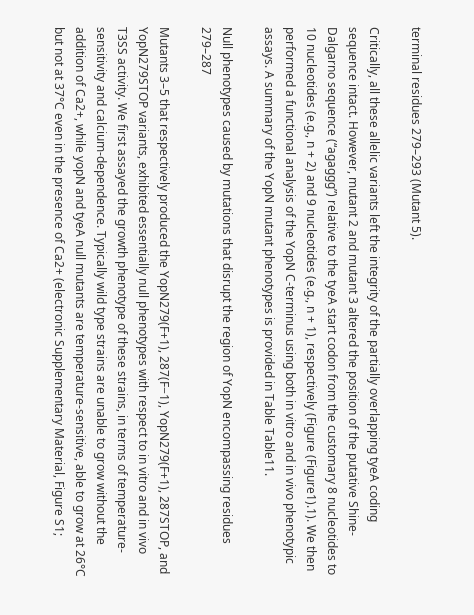terminal residues 279–293 (Mutant 5).

Critically, all these allelic variants left the integrity of the partially overlapping tyeA coding sequence intact. However, mutant 2 and mutant 3 altered the position of the putative Shine-Dalgarno sequence (“agaggg”) relative to the tyeA start codon from the customary 8 nucleotides to 10 nucleotides (e.g., n + 2) and 9 nucleotides (e.g., n + 1), respectively (Figure (Figure1).1). We then performed a functional analysis of the YopN C-terminus using both in vitro and in vivo phenotypic assays. A summary of the YopN mutant phenotypes is provided in Table Table11.

Null phenotypes caused by mutations that disrupt the region of YopN encompassing residues 279–287

Mutants 3–5 that respectively produced the YopN279(F+1), 287(F−1), YopN279(F+1), 287STOP, and YopN279STOP variants, exhibited essentially null phenotypes with respect to in vitro and in vivo T3SS activity. We first assayed the growth phenotype of these strains, in terms of temperature-sensitivity and calcium-dependence. Typically wild type strains are unable to grow without the addition of Ca2+, while yopN and tyeA null mutants are temperature-sensitive, able to grow at 26°C but not at 37°C even in the presence of Ca2+ (electronic Supplementary Material, Figure S1;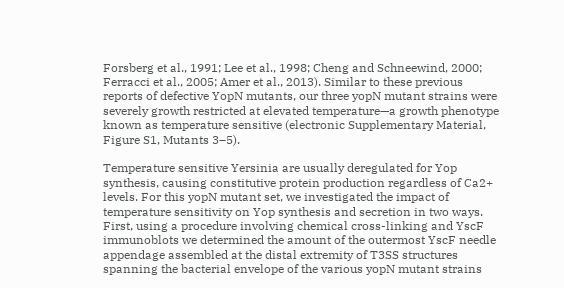Forsberg et al., 1991; Lee et al., 1998; Cheng and Schneewind, 2000; Ferracci et al., 2005; Amer et al., 2013). Similar to these previous reports of defective YopN mutants, our three yopN mutant strains were severely growth restricted at elevated temperature—a growth phenotype known as temperature sensitive (electronic Supplementary Material, Figure S1, Mutants 3–5).

Temperature sensitive Yersinia are usually deregulated for Yop synthesis, causing constitutive protein production regardless of Ca2+ levels. For this yopN mutant set, we investigated the impact of temperature sensitivity on Yop synthesis and secretion in two ways. First, using a procedure involving chemical cross-linking and YscF immunoblots we determined the amount of the outermost YscF needle appendage assembled at the distal extremity of T3SS structures spanning the bacterial envelope of the various yopN mutant strains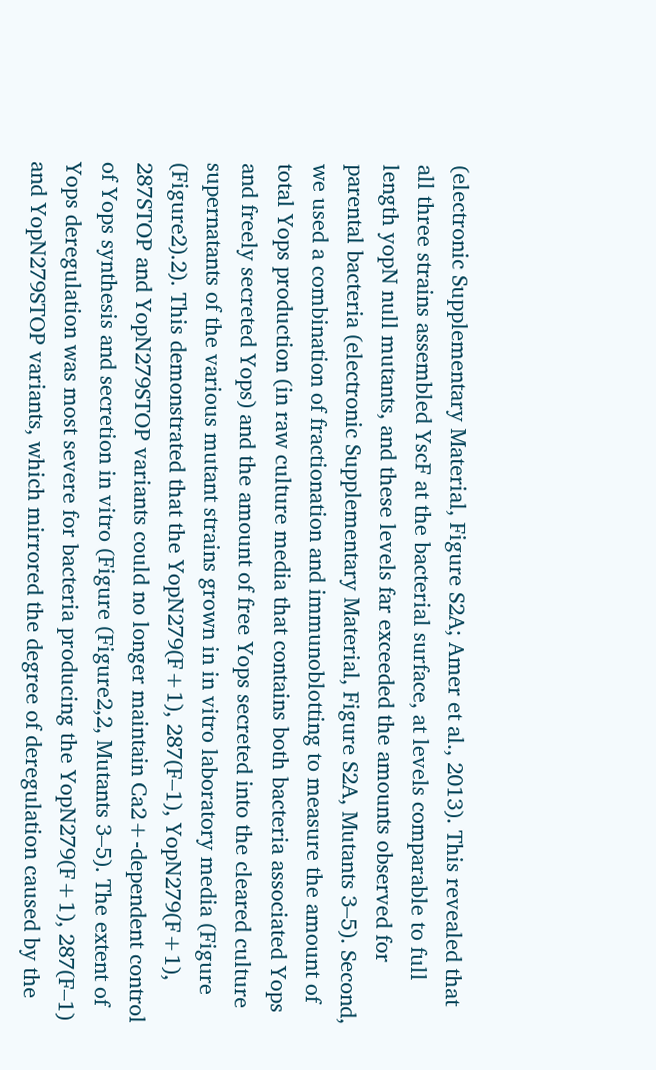(electronic Supplementary Material, Figure S2A; Amer et al., 2013). This revealed that all three strains assembled YscF at the bacterial surface, at levels comparable to full length yopN null mutants, and these levels far exceeded the amounts observed for parental bacteria (electronic Supplementary Material, Figure S2A, Mutants 3–5). Second, we used a combination of fractionation and immunoblotting to measure the amount of total Yops production (in raw culture media that contains both bacteria associated Yops and freely secreted Yops) and the amount of free Yops secreted into the cleared culture supernatants of the various mutant strains grown in in vitro laboratory media (Figure (Figure2).2). This demonstrated that the YopN279(F+1), 287(F–1), YopN279(F+1), 287STOP and YopN279STOP variants could no longer maintain Ca2+-dependent control of Yops synthesis and secretion in vitro (Figure (Figure2,2, Mutants 3–5). The extent of Yops deregulation was most severe for bacteria producing the YopN279(F+1), 287(F–1) and YopN279STOP variants, which mirrored the degree of deregulation caused by the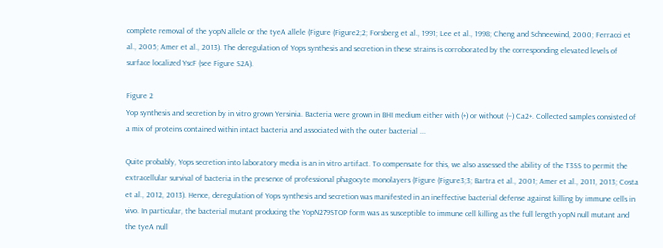complete removal of the yopN allele or the tyeA allele (Figure (Figure2;2; Forsberg et al., 1991; Lee et al., 1998; Cheng and Schneewind, 2000; Ferracci et al., 2005; Amer et al., 2013). The deregulation of Yops synthesis and secretion in these strains is corroborated by the corresponding elevated levels of surface localized YscF (see Figure S2A).

Figure 2
Yop synthesis and secretion by in vitro grown Yersinia. Bacteria were grown in BHI medium either with (+) or without (−) Ca2+. Collected samples consisted of a mix of proteins contained within intact bacteria and associated with the outer bacterial ...

Quite probably, Yops secretion into laboratory media is an in vitro artifact. To compensate for this, we also assessed the ability of the T3SS to permit the extracellular survival of bacteria in the presence of professional phagocyte monolayers (Figure (Figure3;3; Bartra et al., 2001; Amer et al., 2011, 2013; Costa et al., 2012, 2013). Hence, deregulation of Yops synthesis and secretion was manifested in an ineffective bacterial defense against killing by immune cells in vivo. In particular, the bacterial mutant producing the YopN279STOP form was as susceptible to immune cell killing as the full length yopN null mutant and the tyeA null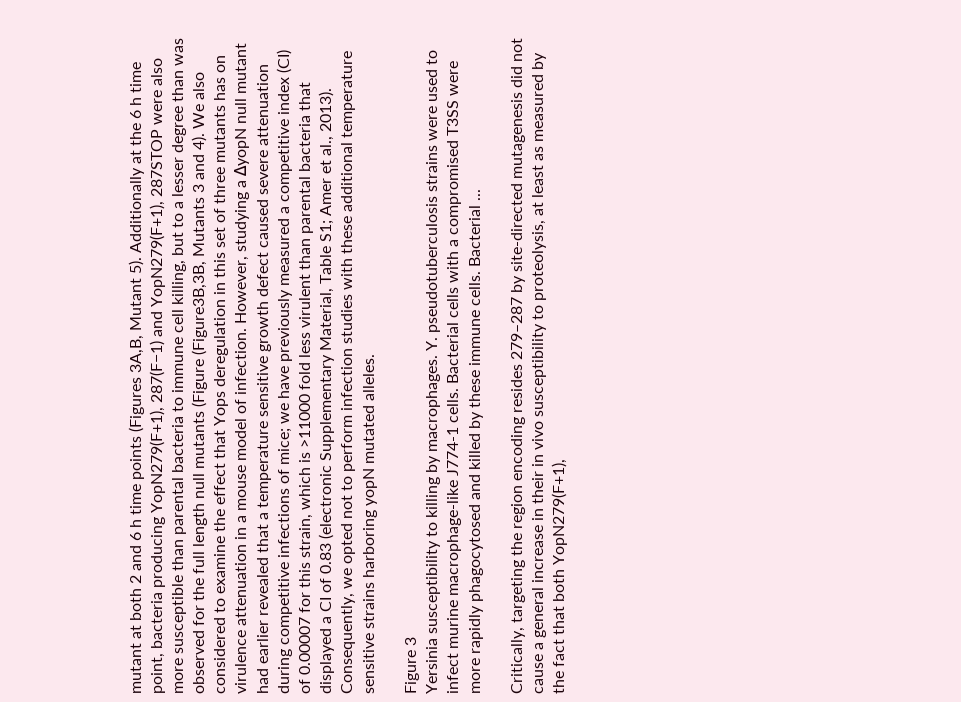mutant at both 2 and 6 h time points (Figures 3A,B, Mutant 5). Additionally at the 6 h time point, bacteria producing YopN279(F+1), 287(F−1) and YopN279(F+1), 287STOP were also more susceptible than parental bacteria to immune cell killing, but to a lesser degree than was observed for the full length null mutants (Figure (Figure3B,3B, Mutants 3 and 4). We also considered to examine the effect that Yops deregulation in this set of three mutants has on virulence attenuation in a mouse model of infection. However, studying a ΔyopN null mutant had earlier revealed that a temperature sensitive growth defect caused severe attenuation during competitive infections of mice; we have previously measured a competitive index (CI) of 0.00007 for this strain, which is >11000 fold less virulent than parental bacteria that displayed a CI of 0.83 (electronic Supplementary Material, Table S1; Amer et al., 2013). Consequently, we opted not to perform infection studies with these additional temperature sensitive strains harboring yopN mutated alleles.

Figure 3
Yersinia susceptibility to killing by macrophages. Y. pseudotuberculosis strains were used to infect murine macrophage-like J774-1 cells. Bacterial cells with a compromised T3SS were more rapidly phagocytosed and killed by these immune cells. Bacterial ...

Critically, targeting the region encoding resides 279–287 by site-directed mutagenesis did not cause a general increase in their in vivo susceptibility to proteolysis, at least as measured by the fact that both YopN279(F+1),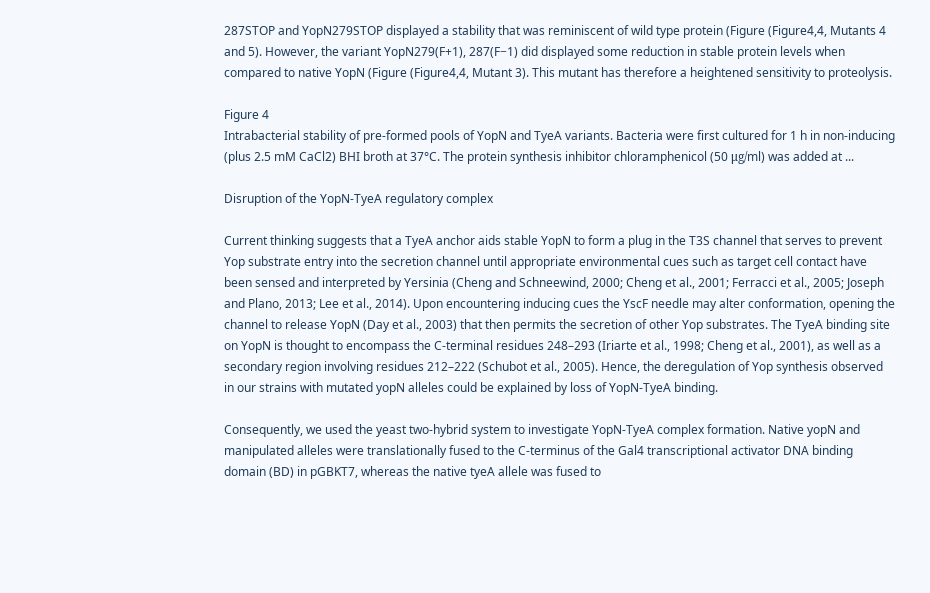287STOP and YopN279STOP displayed a stability that was reminiscent of wild type protein (Figure (Figure4,4, Mutants 4 and 5). However, the variant YopN279(F+1), 287(F−1) did displayed some reduction in stable protein levels when compared to native YopN (Figure (Figure4,4, Mutant 3). This mutant has therefore a heightened sensitivity to proteolysis.

Figure 4
Intrabacterial stability of pre-formed pools of YopN and TyeA variants. Bacteria were first cultured for 1 h in non-inducing (plus 2.5 mM CaCl2) BHI broth at 37°C. The protein synthesis inhibitor chloramphenicol (50 μg/ml) was added at ...

Disruption of the YopN-TyeA regulatory complex

Current thinking suggests that a TyeA anchor aids stable YopN to form a plug in the T3S channel that serves to prevent Yop substrate entry into the secretion channel until appropriate environmental cues such as target cell contact have been sensed and interpreted by Yersinia (Cheng and Schneewind, 2000; Cheng et al., 2001; Ferracci et al., 2005; Joseph and Plano, 2013; Lee et al., 2014). Upon encountering inducing cues the YscF needle may alter conformation, opening the channel to release YopN (Day et al., 2003) that then permits the secretion of other Yop substrates. The TyeA binding site on YopN is thought to encompass the C-terminal residues 248–293 (Iriarte et al., 1998; Cheng et al., 2001), as well as a secondary region involving residues 212–222 (Schubot et al., 2005). Hence, the deregulation of Yop synthesis observed in our strains with mutated yopN alleles could be explained by loss of YopN-TyeA binding.

Consequently, we used the yeast two-hybrid system to investigate YopN-TyeA complex formation. Native yopN and manipulated alleles were translationally fused to the C-terminus of the Gal4 transcriptional activator DNA binding domain (BD) in pGBKT7, whereas the native tyeA allele was fused to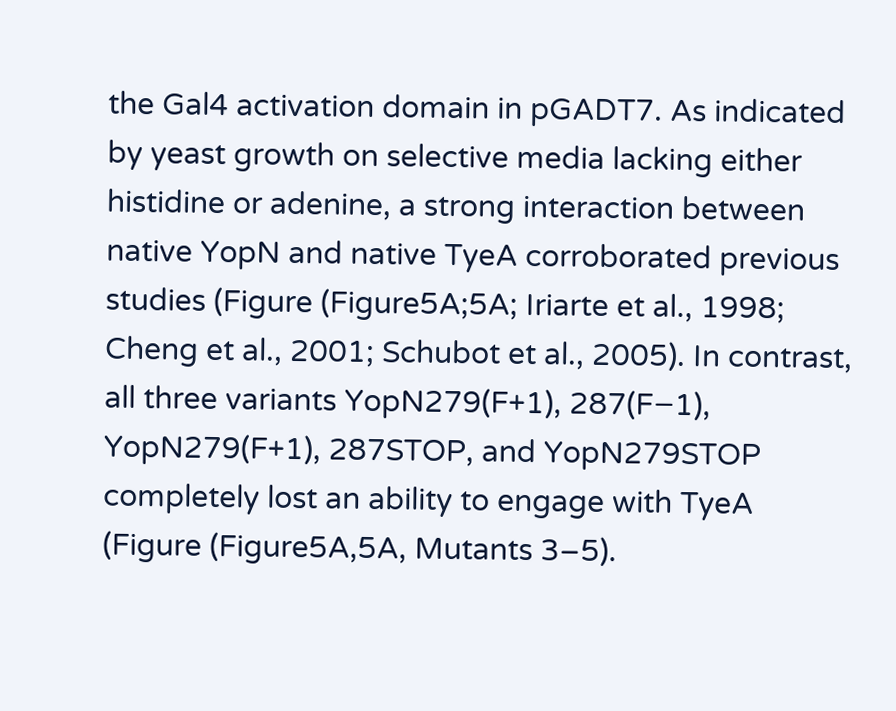the Gal4 activation domain in pGADT7. As indicated by yeast growth on selective media lacking either histidine or adenine, a strong interaction between native YopN and native TyeA corroborated previous studies (Figure (Figure5A;5A; Iriarte et al., 1998; Cheng et al., 2001; Schubot et al., 2005). In contrast, all three variants YopN279(F+1), 287(F−1), YopN279(F+1), 287STOP, and YopN279STOP completely lost an ability to engage with TyeA (Figure (Figure5A,5A, Mutants 3–5).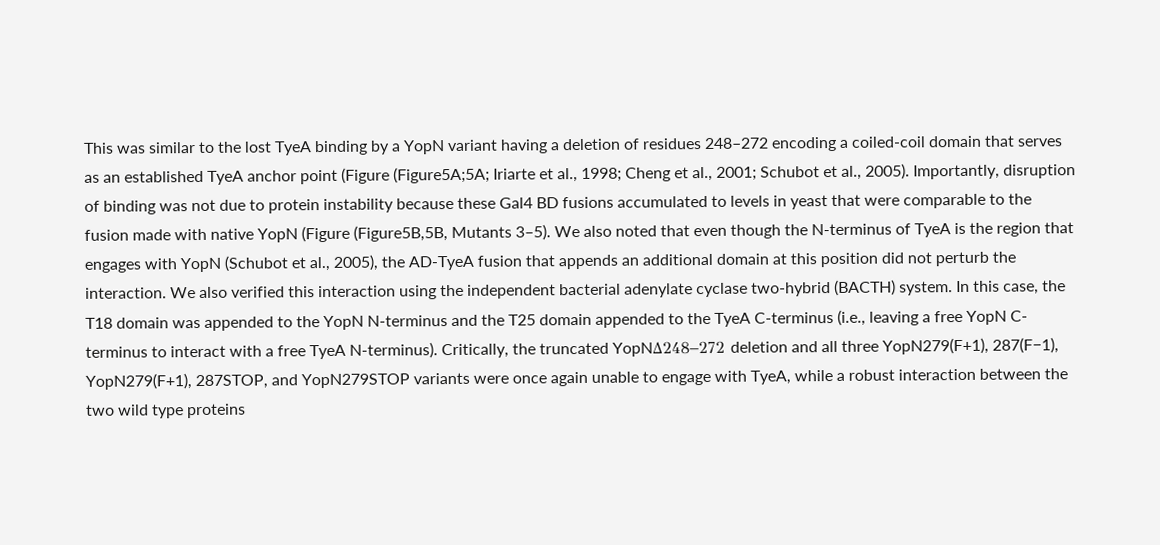This was similar to the lost TyeA binding by a YopN variant having a deletion of residues 248–272 encoding a coiled-coil domain that serves as an established TyeA anchor point (Figure (Figure5A;5A; Iriarte et al., 1998; Cheng et al., 2001; Schubot et al., 2005). Importantly, disruption of binding was not due to protein instability because these Gal4 BD fusions accumulated to levels in yeast that were comparable to the fusion made with native YopN (Figure (Figure5B,5B, Mutants 3–5). We also noted that even though the N-terminus of TyeA is the region that engages with YopN (Schubot et al., 2005), the AD-TyeA fusion that appends an additional domain at this position did not perturb the interaction. We also verified this interaction using the independent bacterial adenylate cyclase two-hybrid (BACTH) system. In this case, the T18 domain was appended to the YopN N-terminus and the T25 domain appended to the TyeA C-terminus (i.e., leaving a free YopN C-terminus to interact with a free TyeA N-terminus). Critically, the truncated YopNΔ248−272 deletion and all three YopN279(F+1), 287(F−1), YopN279(F+1), 287STOP, and YopN279STOP variants were once again unable to engage with TyeA, while a robust interaction between the two wild type proteins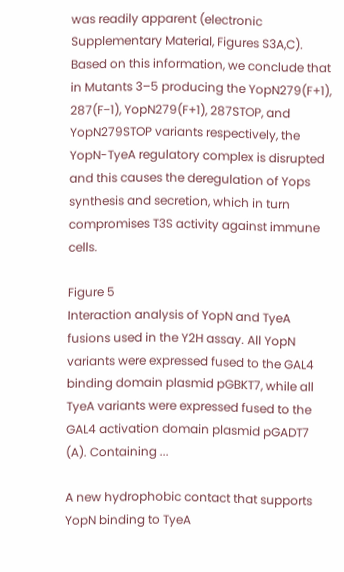was readily apparent (electronic Supplementary Material, Figures S3A,C). Based on this information, we conclude that in Mutants 3–5 producing the YopN279(F+1), 287(F−1), YopN279(F+1), 287STOP, and YopN279STOP variants respectively, the YopN-TyeA regulatory complex is disrupted and this causes the deregulation of Yops synthesis and secretion, which in turn compromises T3S activity against immune cells.

Figure 5
Interaction analysis of YopN and TyeA fusions used in the Y2H assay. All YopN variants were expressed fused to the GAL4 binding domain plasmid pGBKT7, while all TyeA variants were expressed fused to the GAL4 activation domain plasmid pGADT7 (A). Containing ...

A new hydrophobic contact that supports YopN binding to TyeA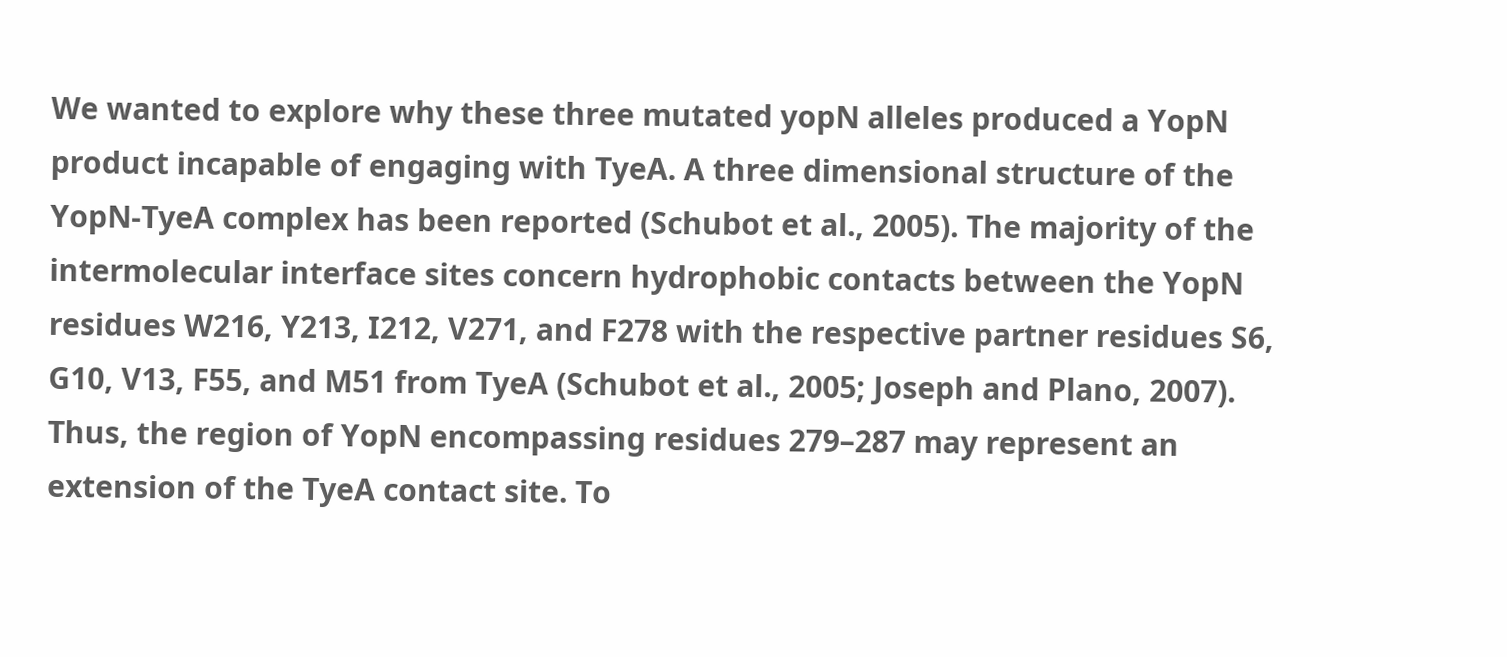We wanted to explore why these three mutated yopN alleles produced a YopN product incapable of engaging with TyeA. A three dimensional structure of the YopN-TyeA complex has been reported (Schubot et al., 2005). The majority of the intermolecular interface sites concern hydrophobic contacts between the YopN residues W216, Y213, I212, V271, and F278 with the respective partner residues S6, G10, V13, F55, and M51 from TyeA (Schubot et al., 2005; Joseph and Plano, 2007). Thus, the region of YopN encompassing residues 279–287 may represent an extension of the TyeA contact site. To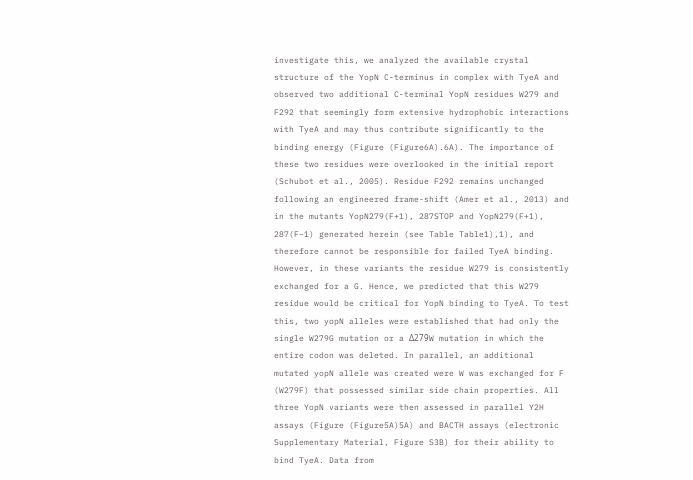investigate this, we analyzed the available crystal structure of the YopN C-terminus in complex with TyeA and observed two additional C-terminal YopN residues W279 and F292 that seemingly form extensive hydrophobic interactions with TyeA and may thus contribute significantly to the binding energy (Figure (Figure6A).6A). The importance of these two residues were overlooked in the initial report (Schubot et al., 2005). Residue F292 remains unchanged following an engineered frame-shift (Amer et al., 2013) and in the mutants YopN279(F+1), 287STOP and YopN279(F+1), 287(F−1) generated herein (see Table Table1),1), and therefore cannot be responsible for failed TyeA binding. However, in these variants the residue W279 is consistently exchanged for a G. Hence, we predicted that this W279 residue would be critical for YopN binding to TyeA. To test this, two yopN alleles were established that had only the single W279G mutation or a Δ279W mutation in which the entire codon was deleted. In parallel, an additional mutated yopN allele was created were W was exchanged for F (W279F) that possessed similar side chain properties. All three YopN variants were then assessed in parallel Y2H assays (Figure (Figure5A)5A) and BACTH assays (electronic Supplementary Material, Figure S3B) for their ability to bind TyeA. Data from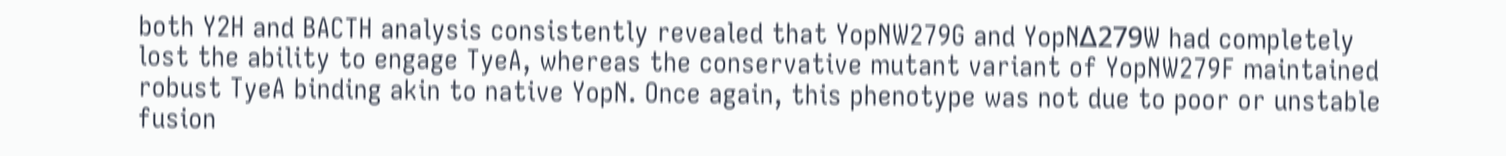both Y2H and BACTH analysis consistently revealed that YopNW279G and YopNΔ279W had completely lost the ability to engage TyeA, whereas the conservative mutant variant of YopNW279F maintained robust TyeA binding akin to native YopN. Once again, this phenotype was not due to poor or unstable fusion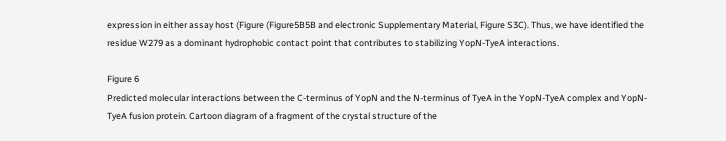expression in either assay host (Figure (Figure5B5B and electronic Supplementary Material, Figure S3C). Thus, we have identified the residue W279 as a dominant hydrophobic contact point that contributes to stabilizing YopN-TyeA interactions.

Figure 6
Predicted molecular interactions between the C-terminus of YopN and the N-terminus of TyeA in the YopN-TyeA complex and YopN-TyeA fusion protein. Cartoon diagram of a fragment of the crystal structure of the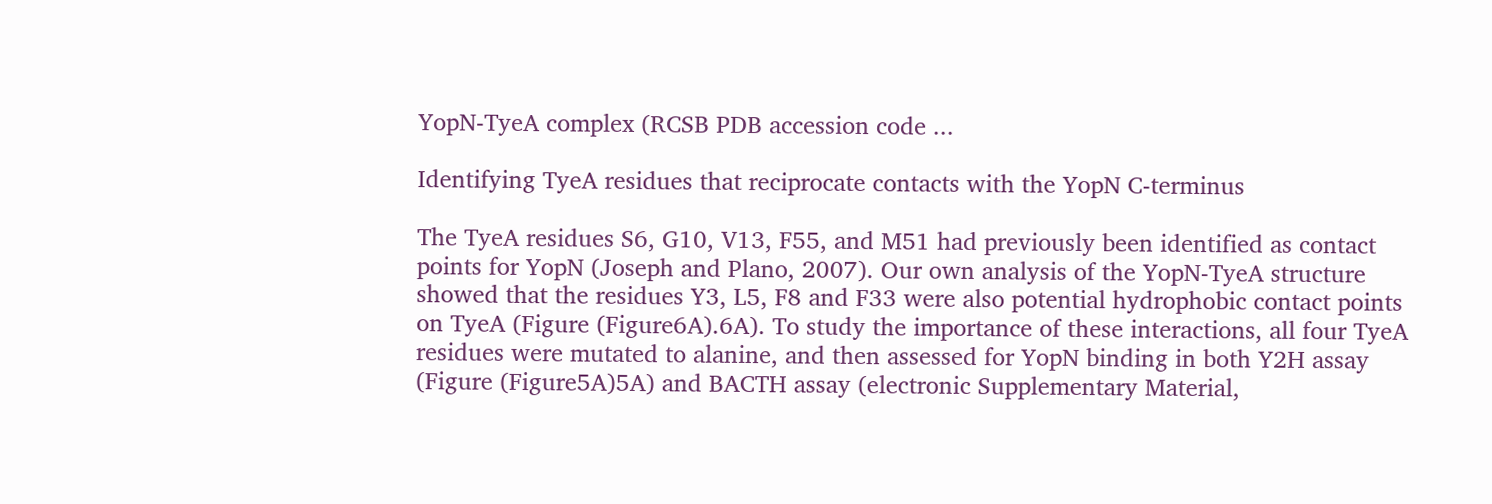YopN-TyeA complex (RCSB PDB accession code ...

Identifying TyeA residues that reciprocate contacts with the YopN C-terminus

The TyeA residues S6, G10, V13, F55, and M51 had previously been identified as contact points for YopN (Joseph and Plano, 2007). Our own analysis of the YopN-TyeA structure showed that the residues Y3, L5, F8 and F33 were also potential hydrophobic contact points on TyeA (Figure (Figure6A).6A). To study the importance of these interactions, all four TyeA residues were mutated to alanine, and then assessed for YopN binding in both Y2H assay (Figure (Figure5A)5A) and BACTH assay (electronic Supplementary Material,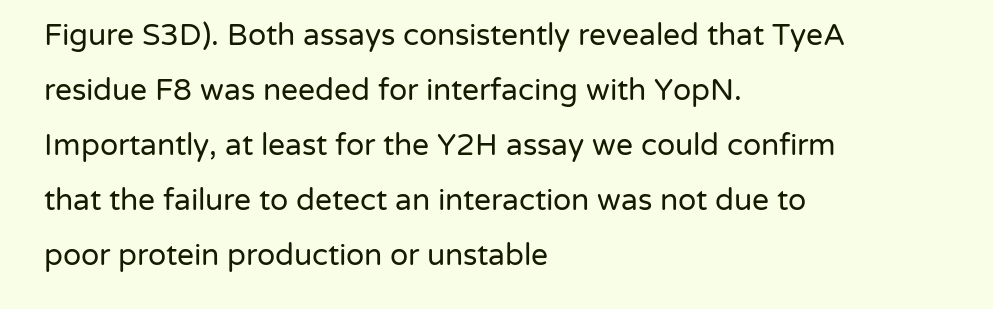Figure S3D). Both assays consistently revealed that TyeA residue F8 was needed for interfacing with YopN. Importantly, at least for the Y2H assay we could confirm that the failure to detect an interaction was not due to poor protein production or unstable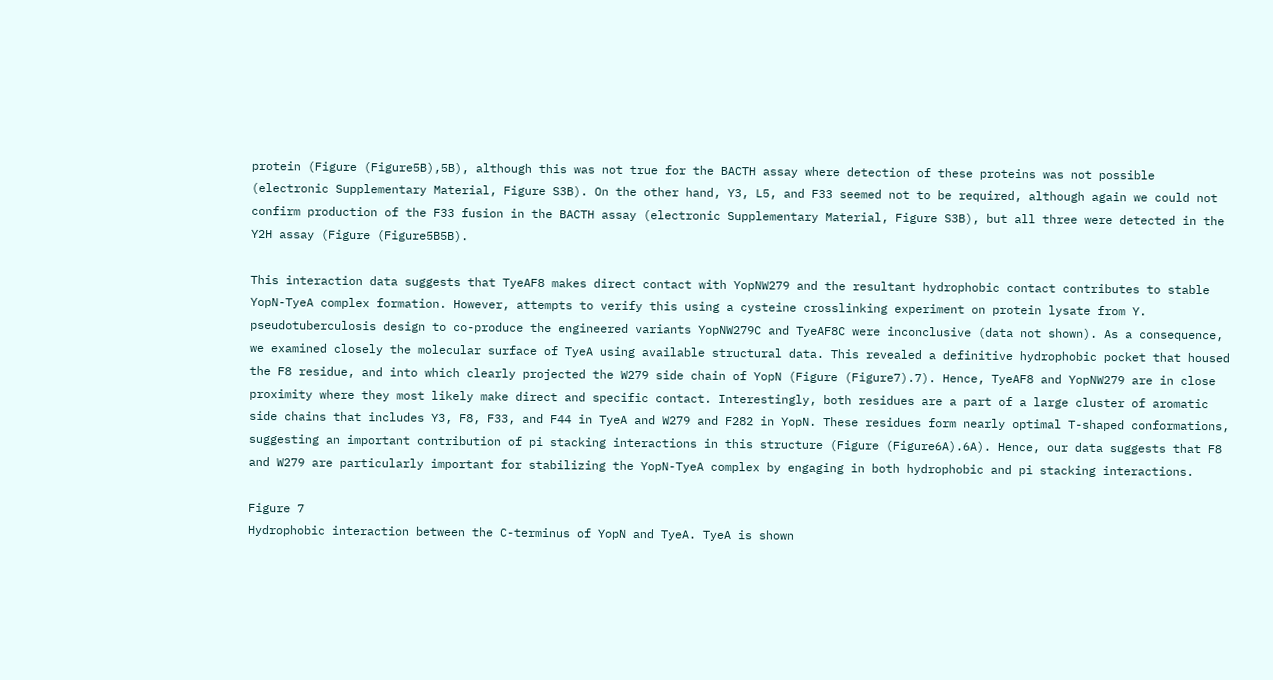protein (Figure (Figure5B),5B), although this was not true for the BACTH assay where detection of these proteins was not possible (electronic Supplementary Material, Figure S3B). On the other hand, Y3, L5, and F33 seemed not to be required, although again we could not confirm production of the F33 fusion in the BACTH assay (electronic Supplementary Material, Figure S3B), but all three were detected in the Y2H assay (Figure (Figure5B5B).

This interaction data suggests that TyeAF8 makes direct contact with YopNW279 and the resultant hydrophobic contact contributes to stable YopN-TyeA complex formation. However, attempts to verify this using a cysteine crosslinking experiment on protein lysate from Y. pseudotuberculosis design to co-produce the engineered variants YopNW279C and TyeAF8C were inconclusive (data not shown). As a consequence, we examined closely the molecular surface of TyeA using available structural data. This revealed a definitive hydrophobic pocket that housed the F8 residue, and into which clearly projected the W279 side chain of YopN (Figure (Figure7).7). Hence, TyeAF8 and YopNW279 are in close proximity where they most likely make direct and specific contact. Interestingly, both residues are a part of a large cluster of aromatic side chains that includes Y3, F8, F33, and F44 in TyeA and W279 and F282 in YopN. These residues form nearly optimal T-shaped conformations, suggesting an important contribution of pi stacking interactions in this structure (Figure (Figure6A).6A). Hence, our data suggests that F8 and W279 are particularly important for stabilizing the YopN-TyeA complex by engaging in both hydrophobic and pi stacking interactions.

Figure 7
Hydrophobic interaction between the C-terminus of YopN and TyeA. TyeA is shown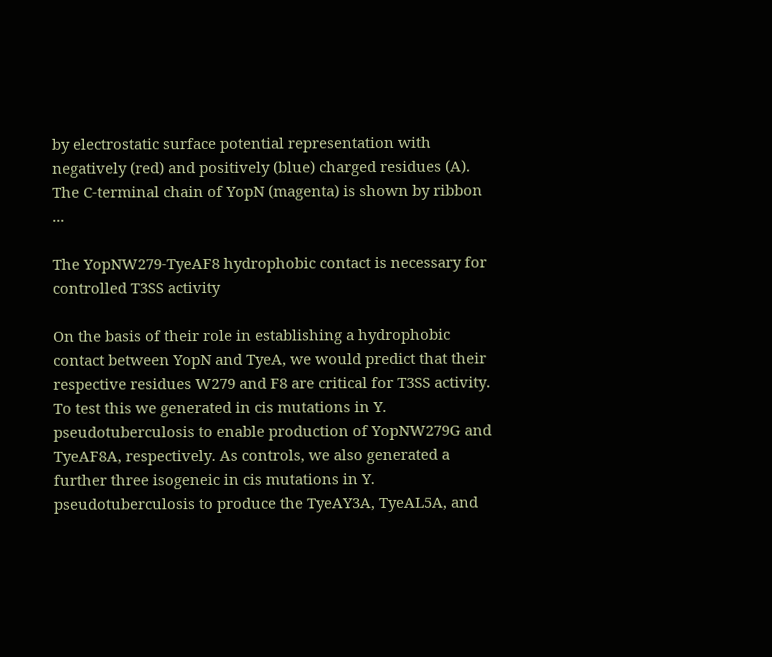by electrostatic surface potential representation with negatively (red) and positively (blue) charged residues (A). The C-terminal chain of YopN (magenta) is shown by ribbon ...

The YopNW279-TyeAF8 hydrophobic contact is necessary for controlled T3SS activity

On the basis of their role in establishing a hydrophobic contact between YopN and TyeA, we would predict that their respective residues W279 and F8 are critical for T3SS activity. To test this we generated in cis mutations in Y. pseudotuberculosis to enable production of YopNW279G and TyeAF8A, respectively. As controls, we also generated a further three isogeneic in cis mutations in Y. pseudotuberculosis to produce the TyeAY3A, TyeAL5A, and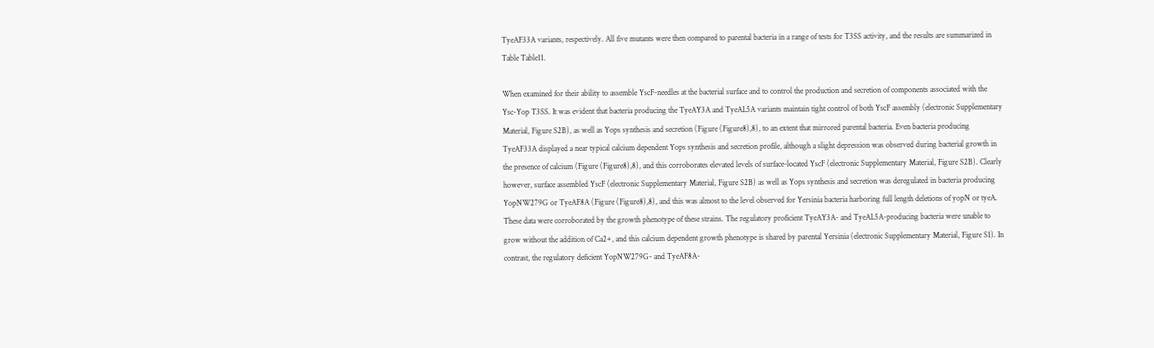TyeAF33A variants, respectively. All five mutants were then compared to parental bacteria in a range of tests for T3SS activity, and the results are summarized in Table Table11.

When examined for their ability to assemble YscF-needles at the bacterial surface and to control the production and secretion of components associated with the Ysc-Yop T3SS. It was evident that bacteria producing the TyeAY3A and TyeAL5A variants maintain tight control of both YscF assembly (electronic Supplementary Material, Figure S2B), as well as Yops synthesis and secretion (Figure (Figure8),8), to an extent that mirrored parental bacteria. Even bacteria producing TyeAF33A displayed a near typical calcium dependent Yops synthesis and secretion profile, although a slight depression was observed during bacterial growth in the presence of calcium (Figure (Figure8),8), and this corroborates elevated levels of surface-located YscF (electronic Supplementary Material, Figure S2B). Clearly however, surface assembled YscF (electronic Supplementary Material, Figure S2B) as well as Yops synthesis and secretion was deregulated in bacteria producing YopNW279G or TyeAF8A (Figure (Figure8),8), and this was almost to the level observed for Yersinia bacteria harboring full length deletions of yopN or tyeA. These data were corroborated by the growth phenotype of these strains. The regulatory proficient TyeAY3A- and TyeAL5A-producing bacteria were unable to grow without the addition of Ca2+, and this calcium dependent growth phenotype is shared by parental Yersinia (electronic Supplementary Material, Figure S1). In contrast, the regulatory deficient YopNW279G- and TyeAF8A-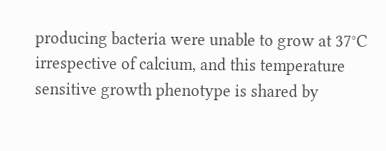producing bacteria were unable to grow at 37°C irrespective of calcium, and this temperature sensitive growth phenotype is shared by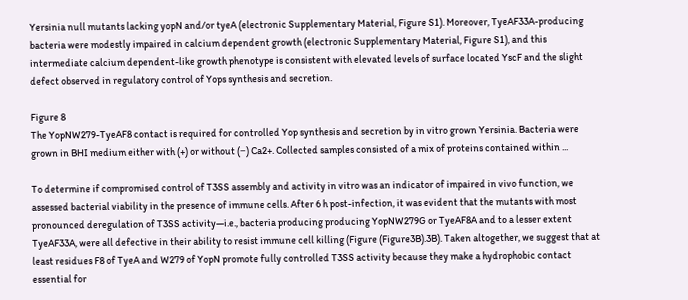Yersinia null mutants lacking yopN and/or tyeA (electronic Supplementary Material, Figure S1). Moreover, TyeAF33A-producing bacteria were modestly impaired in calcium dependent growth (electronic Supplementary Material, Figure S1), and this intermediate calcium dependent-like growth phenotype is consistent with elevated levels of surface located YscF and the slight defect observed in regulatory control of Yops synthesis and secretion.

Figure 8
The YopNW279-TyeAF8 contact is required for controlled Yop synthesis and secretion by in vitro grown Yersinia. Bacteria were grown in BHI medium either with (+) or without (−) Ca2+. Collected samples consisted of a mix of proteins contained within ...

To determine if compromised control of T3SS assembly and activity in vitro was an indicator of impaired in vivo function, we assessed bacterial viability in the presence of immune cells. After 6 h post-infection, it was evident that the mutants with most pronounced deregulation of T3SS activity—i.e., bacteria producing producing YopNW279G or TyeAF8A and to a lesser extent TyeAF33A, were all defective in their ability to resist immune cell killing (Figure (Figure3B).3B). Taken altogether, we suggest that at least residues F8 of TyeA and W279 of YopN promote fully controlled T3SS activity because they make a hydrophobic contact essential for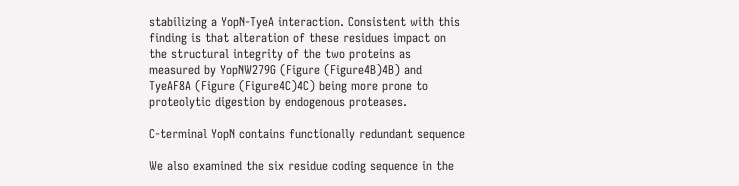stabilizing a YopN-TyeA interaction. Consistent with this finding is that alteration of these residues impact on the structural integrity of the two proteins as measured by YopNW279G (Figure (Figure4B)4B) and TyeAF8A (Figure (Figure4C)4C) being more prone to proteolytic digestion by endogenous proteases.

C-terminal YopN contains functionally redundant sequence

We also examined the six residue coding sequence in the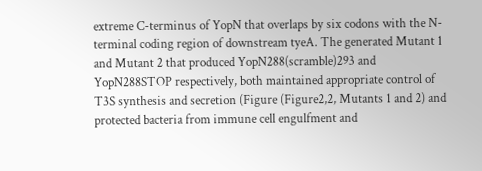extreme C-terminus of YopN that overlaps by six codons with the N-terminal coding region of downstream tyeA. The generated Mutant 1 and Mutant 2 that produced YopN288(scramble)293 and YopN288STOP respectively, both maintained appropriate control of T3S synthesis and secretion (Figure (Figure2,2, Mutants 1 and 2) and protected bacteria from immune cell engulfment and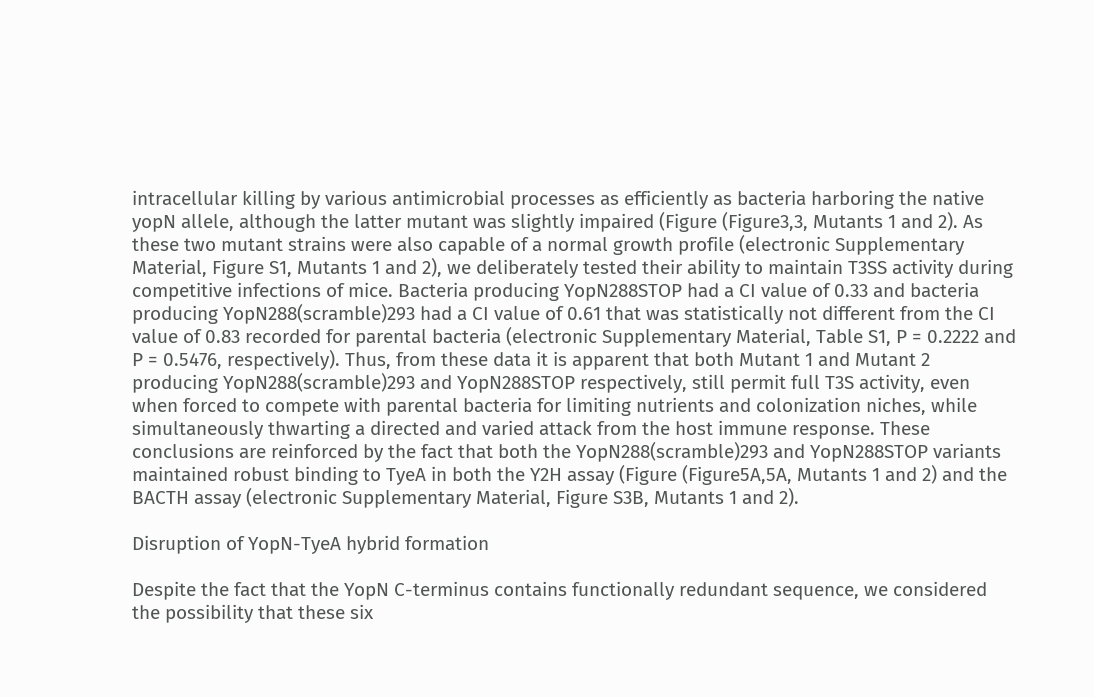intracellular killing by various antimicrobial processes as efficiently as bacteria harboring the native yopN allele, although the latter mutant was slightly impaired (Figure (Figure3,3, Mutants 1 and 2). As these two mutant strains were also capable of a normal growth profile (electronic Supplementary Material, Figure S1, Mutants 1 and 2), we deliberately tested their ability to maintain T3SS activity during competitive infections of mice. Bacteria producing YopN288STOP had a CI value of 0.33 and bacteria producing YopN288(scramble)293 had a CI value of 0.61 that was statistically not different from the CI value of 0.83 recorded for parental bacteria (electronic Supplementary Material, Table S1, P = 0.2222 and P = 0.5476, respectively). Thus, from these data it is apparent that both Mutant 1 and Mutant 2 producing YopN288(scramble)293 and YopN288STOP respectively, still permit full T3S activity, even when forced to compete with parental bacteria for limiting nutrients and colonization niches, while simultaneously thwarting a directed and varied attack from the host immune response. These conclusions are reinforced by the fact that both the YopN288(scramble)293 and YopN288STOP variants maintained robust binding to TyeA in both the Y2H assay (Figure (Figure5A,5A, Mutants 1 and 2) and the BACTH assay (electronic Supplementary Material, Figure S3B, Mutants 1 and 2).

Disruption of YopN-TyeA hybrid formation

Despite the fact that the YopN C-terminus contains functionally redundant sequence, we considered the possibility that these six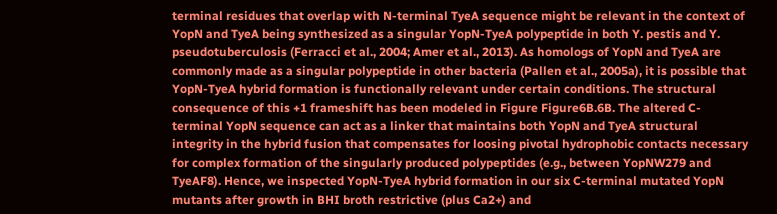terminal residues that overlap with N-terminal TyeA sequence might be relevant in the context of YopN and TyeA being synthesized as a singular YopN-TyeA polypeptide in both Y. pestis and Y. pseudotuberculosis (Ferracci et al., 2004; Amer et al., 2013). As homologs of YopN and TyeA are commonly made as a singular polypeptide in other bacteria (Pallen et al., 2005a), it is possible that YopN-TyeA hybrid formation is functionally relevant under certain conditions. The structural consequence of this +1 frameshift has been modeled in Figure Figure6B.6B. The altered C-terminal YopN sequence can act as a linker that maintains both YopN and TyeA structural integrity in the hybrid fusion that compensates for loosing pivotal hydrophobic contacts necessary for complex formation of the singularly produced polypeptides (e.g., between YopNW279 and TyeAF8). Hence, we inspected YopN-TyeA hybrid formation in our six C-terminal mutated YopN mutants after growth in BHI broth restrictive (plus Ca2+) and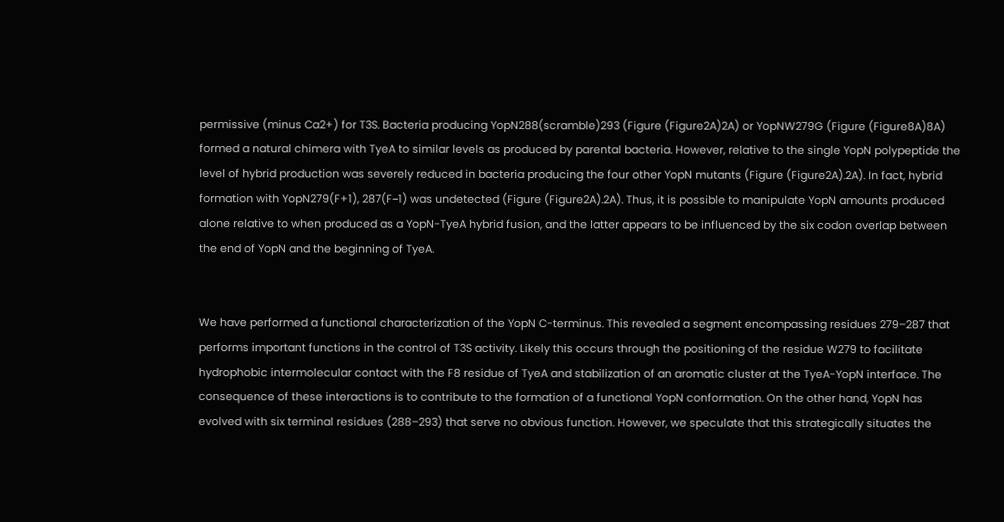permissive (minus Ca2+) for T3S. Bacteria producing YopN288(scramble)293 (Figure (Figure2A)2A) or YopNW279G (Figure (Figure8A)8A) formed a natural chimera with TyeA to similar levels as produced by parental bacteria. However, relative to the single YopN polypeptide the level of hybrid production was severely reduced in bacteria producing the four other YopN mutants (Figure (Figure2A).2A). In fact, hybrid formation with YopN279(F+1), 287(F−1) was undetected (Figure (Figure2A).2A). Thus, it is possible to manipulate YopN amounts produced alone relative to when produced as a YopN-TyeA hybrid fusion, and the latter appears to be influenced by the six codon overlap between the end of YopN and the beginning of TyeA.


We have performed a functional characterization of the YopN C-terminus. This revealed a segment encompassing residues 279–287 that performs important functions in the control of T3S activity. Likely this occurs through the positioning of the residue W279 to facilitate hydrophobic intermolecular contact with the F8 residue of TyeA and stabilization of an aromatic cluster at the TyeA-YopN interface. The consequence of these interactions is to contribute to the formation of a functional YopN conformation. On the other hand, YopN has evolved with six terminal residues (288–293) that serve no obvious function. However, we speculate that this strategically situates the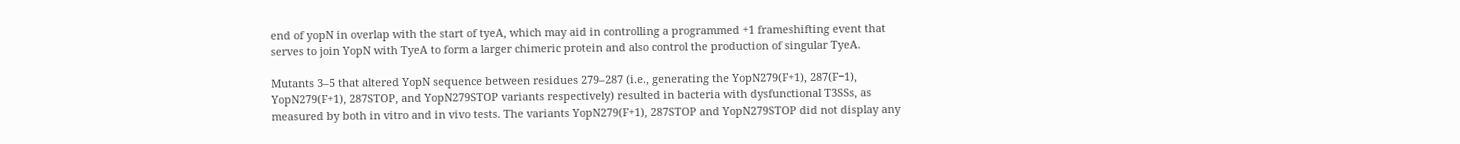end of yopN in overlap with the start of tyeA, which may aid in controlling a programmed +1 frameshifting event that serves to join YopN with TyeA to form a larger chimeric protein and also control the production of singular TyeA.

Mutants 3–5 that altered YopN sequence between residues 279–287 (i.e., generating the YopN279(F+1), 287(F−1), YopN279(F+1), 287STOP, and YopN279STOP variants respectively) resulted in bacteria with dysfunctional T3SSs, as measured by both in vitro and in vivo tests. The variants YopN279(F+1), 287STOP and YopN279STOP did not display any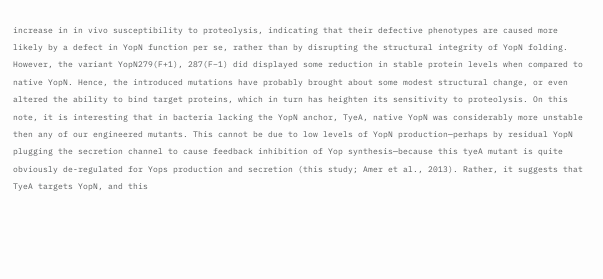increase in in vivo susceptibility to proteolysis, indicating that their defective phenotypes are caused more likely by a defect in YopN function per se, rather than by disrupting the structural integrity of YopN folding. However, the variant YopN279(F+1), 287(F−1) did displayed some reduction in stable protein levels when compared to native YopN. Hence, the introduced mutations have probably brought about some modest structural change, or even altered the ability to bind target proteins, which in turn has heighten its sensitivity to proteolysis. On this note, it is interesting that in bacteria lacking the YopN anchor, TyeA, native YopN was considerably more unstable then any of our engineered mutants. This cannot be due to low levels of YopN production—perhaps by residual YopN plugging the secretion channel to cause feedback inhibition of Yop synthesis—because this tyeA mutant is quite obviously de-regulated for Yops production and secretion (this study; Amer et al., 2013). Rather, it suggests that TyeA targets YopN, and this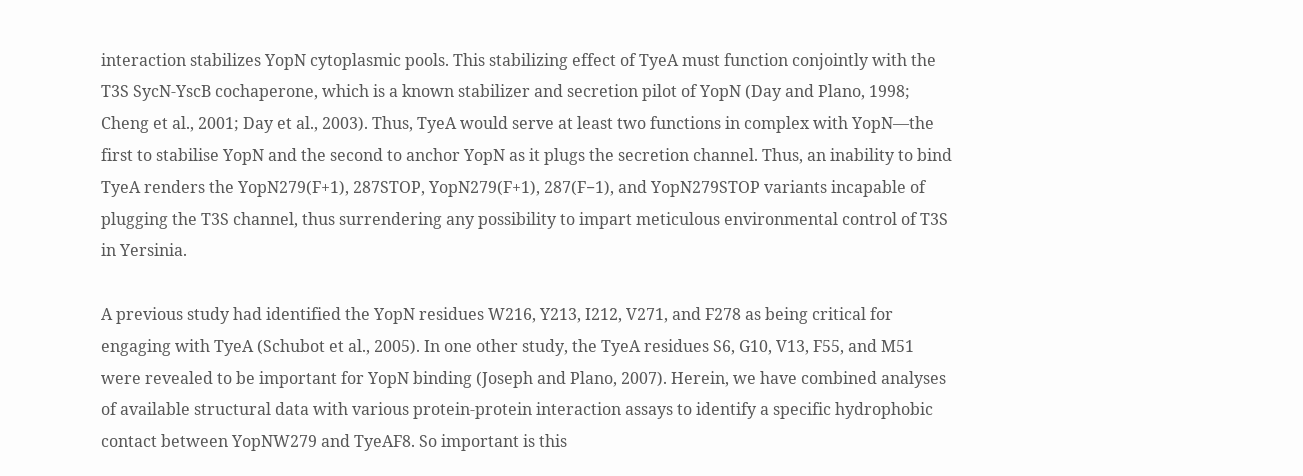interaction stabilizes YopN cytoplasmic pools. This stabilizing effect of TyeA must function conjointly with the T3S SycN-YscB cochaperone, which is a known stabilizer and secretion pilot of YopN (Day and Plano, 1998; Cheng et al., 2001; Day et al., 2003). Thus, TyeA would serve at least two functions in complex with YopN—the first to stabilise YopN and the second to anchor YopN as it plugs the secretion channel. Thus, an inability to bind TyeA renders the YopN279(F+1), 287STOP, YopN279(F+1), 287(F−1), and YopN279STOP variants incapable of plugging the T3S channel, thus surrendering any possibility to impart meticulous environmental control of T3S in Yersinia.

A previous study had identified the YopN residues W216, Y213, I212, V271, and F278 as being critical for engaging with TyeA (Schubot et al., 2005). In one other study, the TyeA residues S6, G10, V13, F55, and M51 were revealed to be important for YopN binding (Joseph and Plano, 2007). Herein, we have combined analyses of available structural data with various protein-protein interaction assays to identify a specific hydrophobic contact between YopNW279 and TyeAF8. So important is this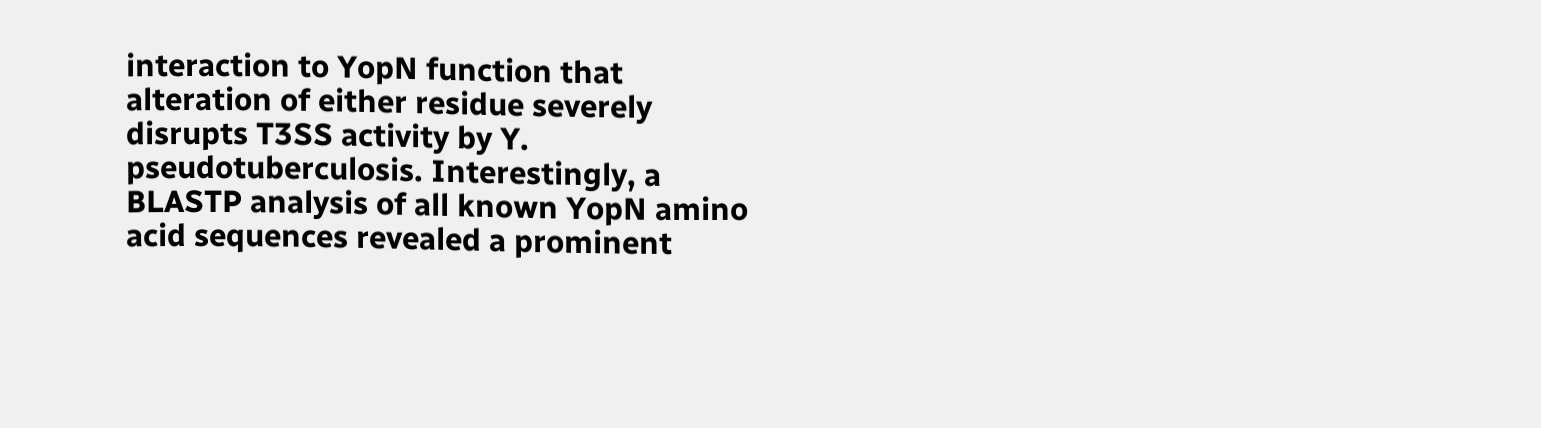interaction to YopN function that alteration of either residue severely disrupts T3SS activity by Y. pseudotuberculosis. Interestingly, a BLASTP analysis of all known YopN amino acid sequences revealed a prominent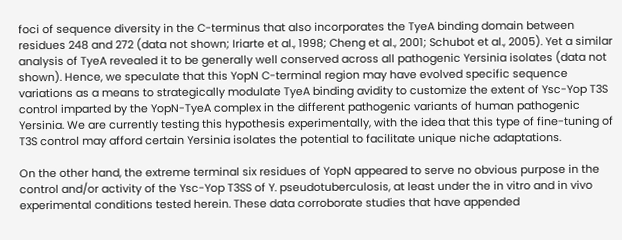foci of sequence diversity in the C-terminus that also incorporates the TyeA binding domain between residues 248 and 272 (data not shown; Iriarte et al., 1998; Cheng et al., 2001; Schubot et al., 2005). Yet a similar analysis of TyeA revealed it to be generally well conserved across all pathogenic Yersinia isolates (data not shown). Hence, we speculate that this YopN C-terminal region may have evolved specific sequence variations as a means to strategically modulate TyeA binding avidity to customize the extent of Ysc-Yop T3S control imparted by the YopN-TyeA complex in the different pathogenic variants of human pathogenic Yersinia. We are currently testing this hypothesis experimentally, with the idea that this type of fine-tuning of T3S control may afford certain Yersinia isolates the potential to facilitate unique niche adaptations.

On the other hand, the extreme terminal six residues of YopN appeared to serve no obvious purpose in the control and/or activity of the Ysc-Yop T3SS of Y. pseudotuberculosis, at least under the in vitro and in vivo experimental conditions tested herein. These data corroborate studies that have appended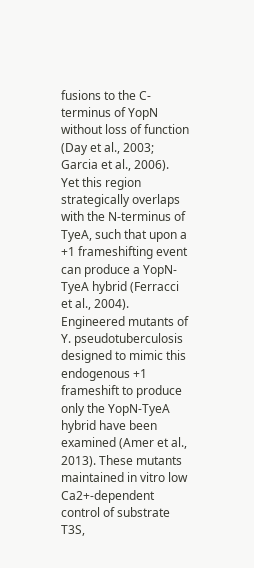fusions to the C-terminus of YopN without loss of function (Day et al., 2003; Garcia et al., 2006). Yet this region strategically overlaps with the N-terminus of TyeA, such that upon a +1 frameshifting event can produce a YopN-TyeA hybrid (Ferracci et al., 2004). Engineered mutants of Y. pseudotuberculosis designed to mimic this endogenous +1 frameshift to produce only the YopN-TyeA hybrid have been examined (Amer et al., 2013). These mutants maintained in vitro low Ca2+-dependent control of substrate T3S,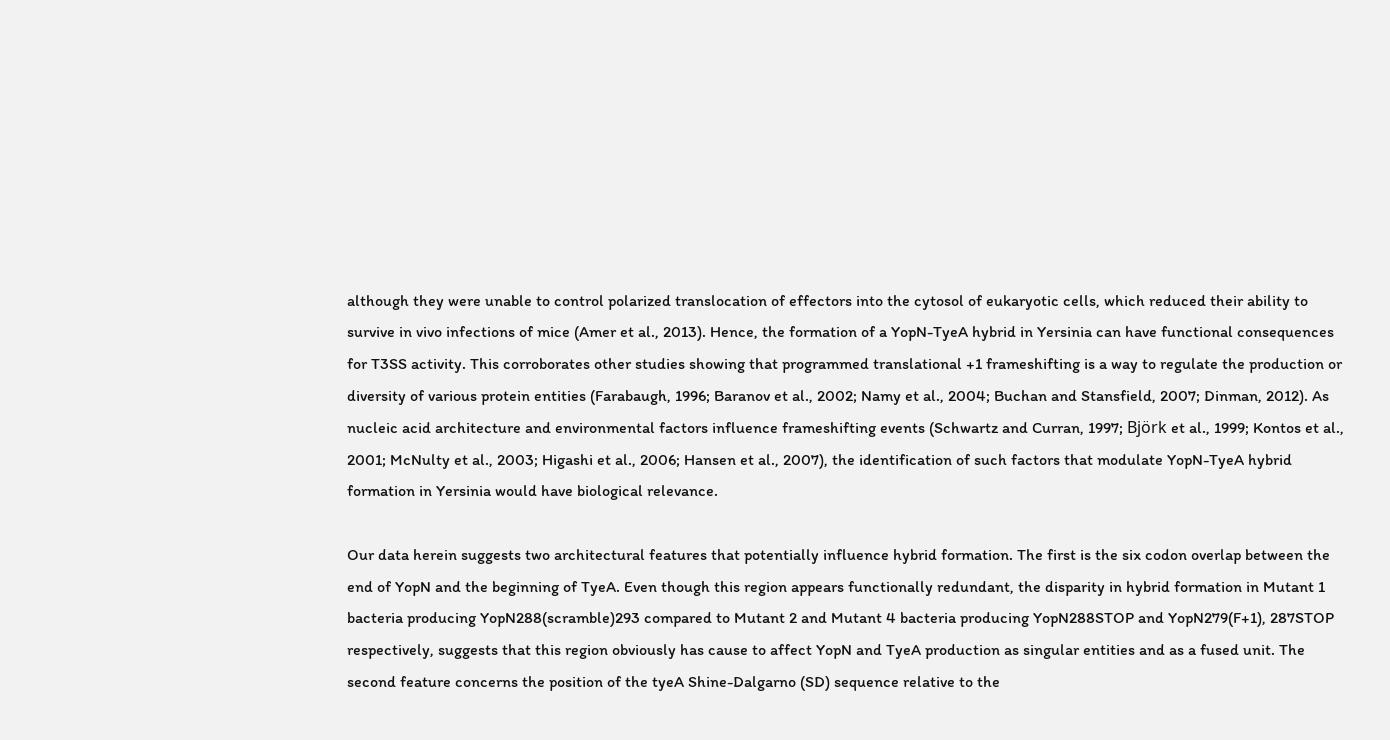although they were unable to control polarized translocation of effectors into the cytosol of eukaryotic cells, which reduced their ability to survive in vivo infections of mice (Amer et al., 2013). Hence, the formation of a YopN-TyeA hybrid in Yersinia can have functional consequences for T3SS activity. This corroborates other studies showing that programmed translational +1 frameshifting is a way to regulate the production or diversity of various protein entities (Farabaugh, 1996; Baranov et al., 2002; Namy et al., 2004; Buchan and Stansfield, 2007; Dinman, 2012). As nucleic acid architecture and environmental factors influence frameshifting events (Schwartz and Curran, 1997; Björk et al., 1999; Kontos et al., 2001; McNulty et al., 2003; Higashi et al., 2006; Hansen et al., 2007), the identification of such factors that modulate YopN-TyeA hybrid formation in Yersinia would have biological relevance.

Our data herein suggests two architectural features that potentially influence hybrid formation. The first is the six codon overlap between the end of YopN and the beginning of TyeA. Even though this region appears functionally redundant, the disparity in hybrid formation in Mutant 1 bacteria producing YopN288(scramble)293 compared to Mutant 2 and Mutant 4 bacteria producing YopN288STOP and YopN279(F+1), 287STOP respectively, suggests that this region obviously has cause to affect YopN and TyeA production as singular entities and as a fused unit. The second feature concerns the position of the tyeA Shine-Dalgarno (SD) sequence relative to the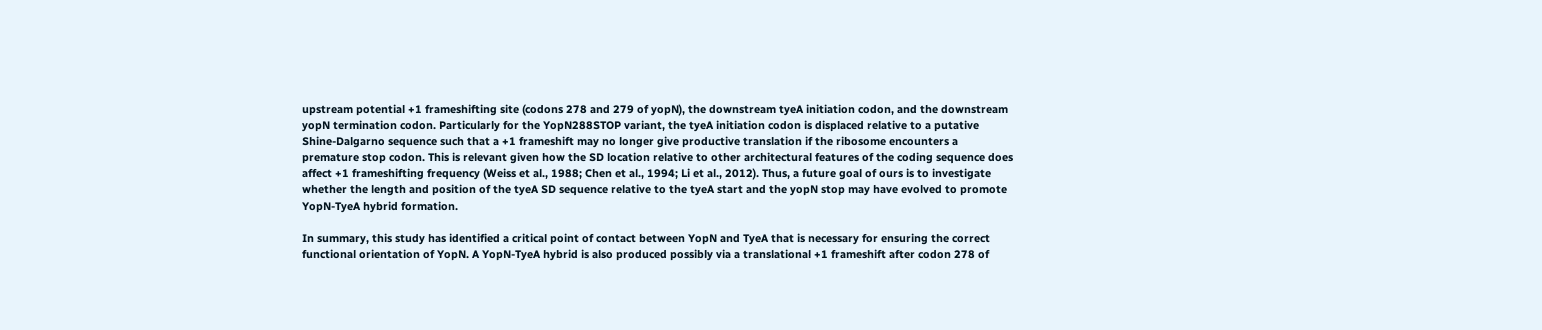upstream potential +1 frameshifting site (codons 278 and 279 of yopN), the downstream tyeA initiation codon, and the downstream yopN termination codon. Particularly for the YopN288STOP variant, the tyeA initiation codon is displaced relative to a putative Shine-Dalgarno sequence such that a +1 frameshift may no longer give productive translation if the ribosome encounters a premature stop codon. This is relevant given how the SD location relative to other architectural features of the coding sequence does affect +1 frameshifting frequency (Weiss et al., 1988; Chen et al., 1994; Li et al., 2012). Thus, a future goal of ours is to investigate whether the length and position of the tyeA SD sequence relative to the tyeA start and the yopN stop may have evolved to promote YopN-TyeA hybrid formation.

In summary, this study has identified a critical point of contact between YopN and TyeA that is necessary for ensuring the correct functional orientation of YopN. A YopN-TyeA hybrid is also produced possibly via a translational +1 frameshift after codon 278 of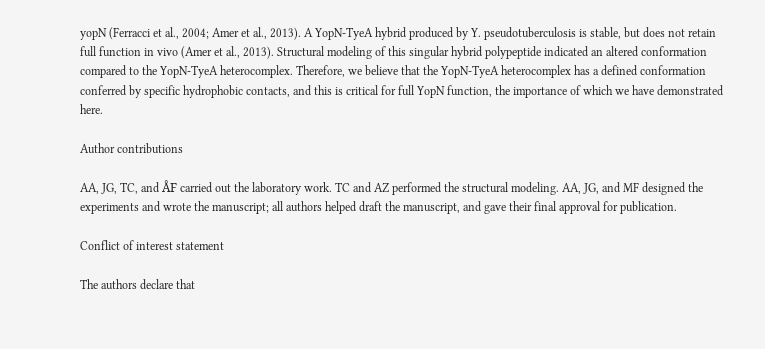yopN (Ferracci et al., 2004; Amer et al., 2013). A YopN-TyeA hybrid produced by Y. pseudotuberculosis is stable, but does not retain full function in vivo (Amer et al., 2013). Structural modeling of this singular hybrid polypeptide indicated an altered conformation compared to the YopN-TyeA heterocomplex. Therefore, we believe that the YopN-TyeA heterocomplex has a defined conformation conferred by specific hydrophobic contacts, and this is critical for full YopN function, the importance of which we have demonstrated here.

Author contributions

AA, JG, TC, and ÅF carried out the laboratory work. TC and AZ performed the structural modeling. AA, JG, and MF designed the experiments and wrote the manuscript; all authors helped draft the manuscript, and gave their final approval for publication.

Conflict of interest statement

The authors declare that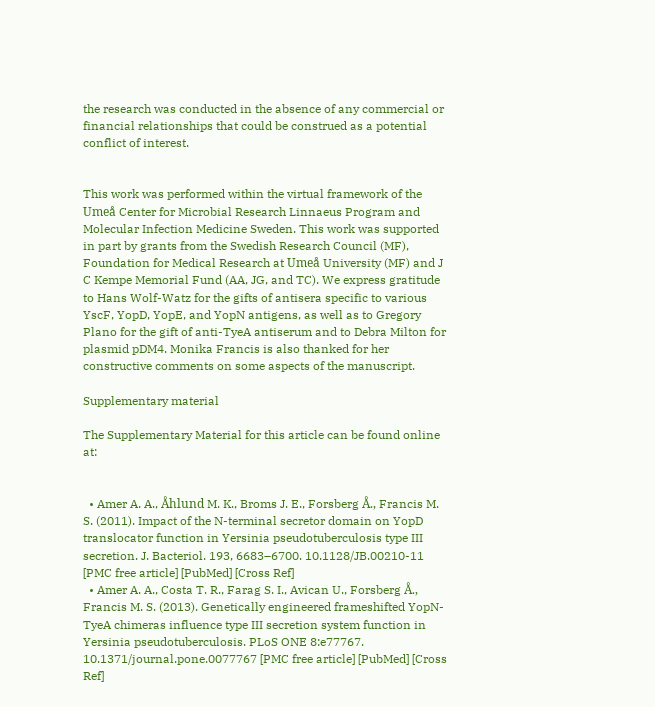the research was conducted in the absence of any commercial or financial relationships that could be construed as a potential conflict of interest.


This work was performed within the virtual framework of the Umeå Center for Microbial Research Linnaeus Program and Molecular Infection Medicine Sweden. This work was supported in part by grants from the Swedish Research Council (MF), Foundation for Medical Research at Umeå University (MF) and J C Kempe Memorial Fund (AA, JG, and TC). We express gratitude to Hans Wolf-Watz for the gifts of antisera specific to various YscF, YopD, YopE, and YopN antigens, as well as to Gregory Plano for the gift of anti-TyeA antiserum and to Debra Milton for plasmid pDM4. Monika Francis is also thanked for her constructive comments on some aspects of the manuscript.

Supplementary material

The Supplementary Material for this article can be found online at:


  • Amer A. A., Åhlund M. K., Broms J. E., Forsberg Å., Francis M. S. (2011). Impact of the N-terminal secretor domain on YopD translocator function in Yersinia pseudotuberculosis type III secretion. J. Bacteriol. 193, 6683–6700. 10.1128/JB.00210-11 [PMC free article] [PubMed] [Cross Ref]
  • Amer A. A., Costa T. R., Farag S. I., Avican U., Forsberg Å., Francis M. S. (2013). Genetically engineered frameshifted YopN-TyeA chimeras influence type III secretion system function in Yersinia pseudotuberculosis. PLoS ONE 8:e77767. 10.1371/journal.pone.0077767 [PMC free article] [PubMed] [Cross Ref]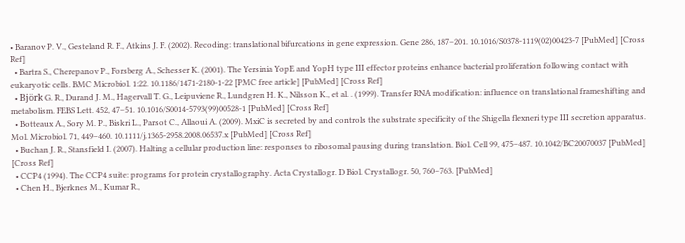• Baranov P. V., Gesteland R. F., Atkins J. F. (2002). Recoding: translational bifurcations in gene expression. Gene 286, 187–201. 10.1016/S0378-1119(02)00423-7 [PubMed] [Cross Ref]
  • Bartra S., Cherepanov P., Forsberg A., Schesser K. (2001). The Yersinia YopE and YopH type III effector proteins enhance bacterial proliferation following contact with eukaryotic cells. BMC Microbiol. 1:22. 10.1186/1471-2180-1-22 [PMC free article] [PubMed] [Cross Ref]
  • Björk G. R., Durand J. M., Hagervall T. G., Leipuviene R., Lundgren H. K., Nilsson K., et al. . (1999). Transfer RNA modification: influence on translational frameshifting and metabolism. FEBS Lett. 452, 47–51. 10.1016/S0014-5793(99)00528-1 [PubMed] [Cross Ref]
  • Botteaux A., Sory M. P., Biskri L., Parsot C., Allaoui A. (2009). MxiC is secreted by and controls the substrate specificity of the Shigella flexneri type III secretion apparatus. Mol. Microbiol. 71, 449–460. 10.1111/j.1365-2958.2008.06537.x [PubMed] [Cross Ref]
  • Buchan J. R., Stansfield I. (2007). Halting a cellular production line: responses to ribosomal pausing during translation. Biol. Cell 99, 475–487. 10.1042/BC20070037 [PubMed] [Cross Ref]
  • CCP4 (1994). The CCP4 suite: programs for protein crystallography. Acta Crystallogr. D Biol. Crystallogr. 50, 760–763. [PubMed]
  • Chen H., Bjerknes M., Kumar R.,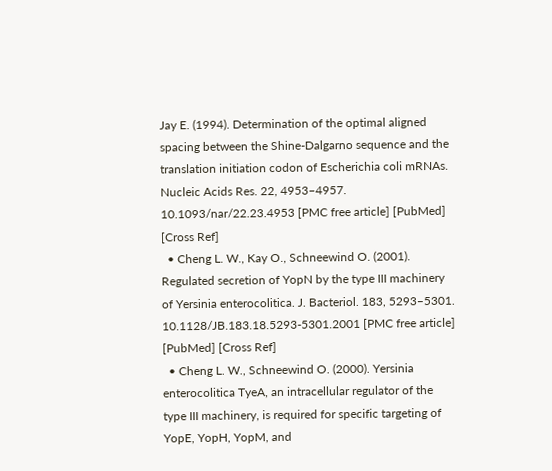Jay E. (1994). Determination of the optimal aligned spacing between the Shine-Dalgarno sequence and the translation initiation codon of Escherichia coli mRNAs. Nucleic Acids Res. 22, 4953–4957. 10.1093/nar/22.23.4953 [PMC free article] [PubMed] [Cross Ref]
  • Cheng L. W., Kay O., Schneewind O. (2001). Regulated secretion of YopN by the type III machinery of Yersinia enterocolitica. J. Bacteriol. 183, 5293–5301. 10.1128/JB.183.18.5293-5301.2001 [PMC free article] [PubMed] [Cross Ref]
  • Cheng L. W., Schneewind O. (2000). Yersinia enterocolitica TyeA, an intracellular regulator of the type III machinery, is required for specific targeting of YopE, YopH, YopM, and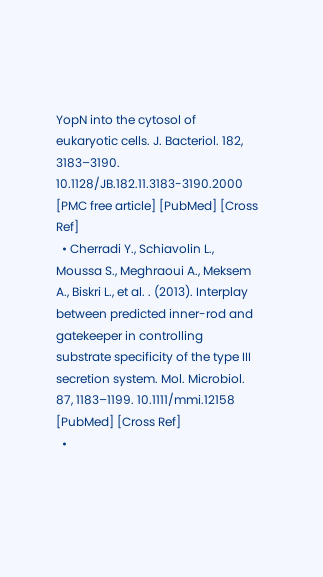YopN into the cytosol of eukaryotic cells. J. Bacteriol. 182, 3183–3190. 10.1128/JB.182.11.3183-3190.2000 [PMC free article] [PubMed] [Cross Ref]
  • Cherradi Y., Schiavolin L., Moussa S., Meghraoui A., Meksem A., Biskri L., et al. . (2013). Interplay between predicted inner-rod and gatekeeper in controlling substrate specificity of the type III secretion system. Mol. Microbiol. 87, 1183–1199. 10.1111/mmi.12158 [PubMed] [Cross Ref]
  •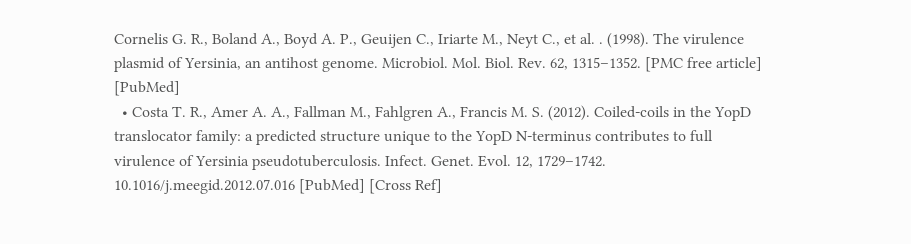Cornelis G. R., Boland A., Boyd A. P., Geuijen C., Iriarte M., Neyt C., et al. . (1998). The virulence plasmid of Yersinia, an antihost genome. Microbiol. Mol. Biol. Rev. 62, 1315–1352. [PMC free article] [PubMed]
  • Costa T. R., Amer A. A., Fallman M., Fahlgren A., Francis M. S. (2012). Coiled-coils in the YopD translocator family: a predicted structure unique to the YopD N-terminus contributes to full virulence of Yersinia pseudotuberculosis. Infect. Genet. Evol. 12, 1729–1742. 10.1016/j.meegid.2012.07.016 [PubMed] [Cross Ref]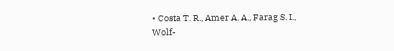• Costa T. R., Amer A. A., Farag S. I., Wolf-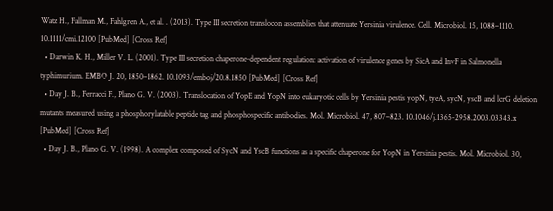Watz H., Fallman M., Fahlgren A., et al. . (2013). Type III secretion translocon assemblies that attenuate Yersinia virulence. Cell. Microbiol. 15, 1088–1110. 10.1111/cmi.12100 [PubMed] [Cross Ref]
  • Darwin K. H., Miller V. L. (2001). Type III secretion chaperone-dependent regulation: activation of virulence genes by SicA and InvF in Salmonella typhimurium. EMBO J. 20, 1850–1862. 10.1093/emboj/20.8.1850 [PubMed] [Cross Ref]
  • Day J. B., Ferracci F., Plano G. V. (2003). Translocation of YopE and YopN into eukaryotic cells by Yersinia pestis yopN, tyeA, sycN, yscB and lcrG deletion mutants measured using a phosphorylatable peptide tag and phosphospecific antibodies. Mol. Microbiol. 47, 807–823. 10.1046/j.1365-2958.2003.03343.x [PubMed] [Cross Ref]
  • Day J. B., Plano G. V. (1998). A complex composed of SycN and YscB functions as a specific chaperone for YopN in Yersinia pestis. Mol. Microbiol. 30,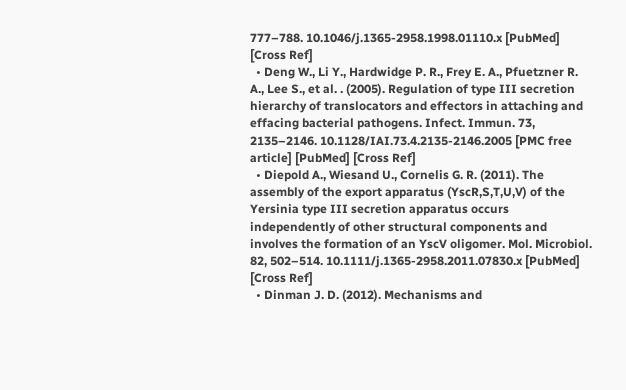777–788. 10.1046/j.1365-2958.1998.01110.x [PubMed] [Cross Ref]
  • Deng W., Li Y., Hardwidge P. R., Frey E. A., Pfuetzner R. A., Lee S., et al. . (2005). Regulation of type III secretion hierarchy of translocators and effectors in attaching and effacing bacterial pathogens. Infect. Immun. 73, 2135–2146. 10.1128/IAI.73.4.2135-2146.2005 [PMC free article] [PubMed] [Cross Ref]
  • Diepold A., Wiesand U., Cornelis G. R. (2011). The assembly of the export apparatus (YscR,S,T,U,V) of the Yersinia type III secretion apparatus occurs independently of other structural components and involves the formation of an YscV oligomer. Mol. Microbiol. 82, 502–514. 10.1111/j.1365-2958.2011.07830.x [PubMed] [Cross Ref]
  • Dinman J. D. (2012). Mechanisms and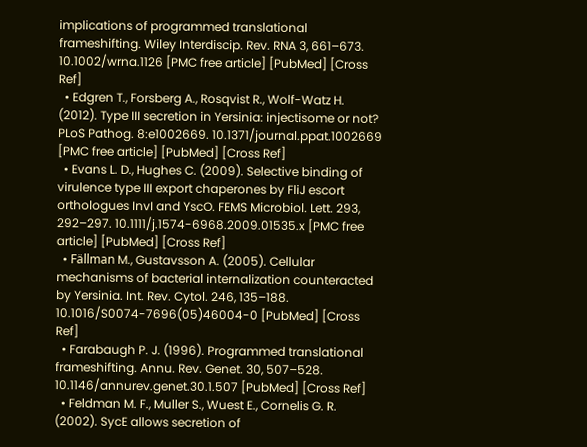implications of programmed translational frameshifting. Wiley Interdiscip. Rev. RNA 3, 661–673. 10.1002/wrna.1126 [PMC free article] [PubMed] [Cross Ref]
  • Edgren T., Forsberg A., Rosqvist R., Wolf-Watz H. (2012). Type III secretion in Yersinia: injectisome or not? PLoS Pathog. 8:e1002669. 10.1371/journal.ppat.1002669 [PMC free article] [PubMed] [Cross Ref]
  • Evans L. D., Hughes C. (2009). Selective binding of virulence type III export chaperones by FliJ escort orthologues InvI and YscO. FEMS Microbiol. Lett. 293, 292–297. 10.1111/j.1574-6968.2009.01535.x [PMC free article] [PubMed] [Cross Ref]
  • Fällman M., Gustavsson A. (2005). Cellular mechanisms of bacterial internalization counteracted by Yersinia. Int. Rev. Cytol. 246, 135–188. 10.1016/S0074-7696(05)46004-0 [PubMed] [Cross Ref]
  • Farabaugh P. J. (1996). Programmed translational frameshifting. Annu. Rev. Genet. 30, 507–528. 10.1146/annurev.genet.30.1.507 [PubMed] [Cross Ref]
  • Feldman M. F., Muller S., Wuest E., Cornelis G. R. (2002). SycE allows secretion of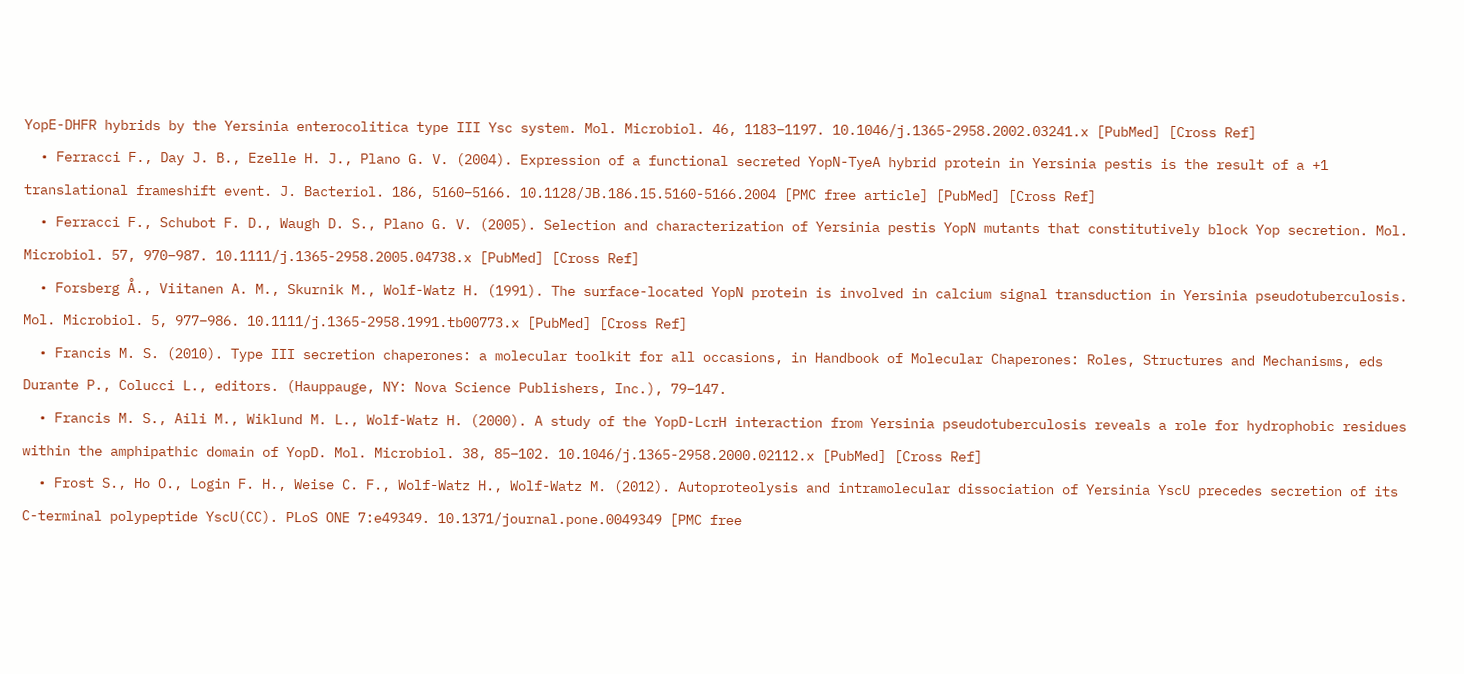YopE-DHFR hybrids by the Yersinia enterocolitica type III Ysc system. Mol. Microbiol. 46, 1183–1197. 10.1046/j.1365-2958.2002.03241.x [PubMed] [Cross Ref]
  • Ferracci F., Day J. B., Ezelle H. J., Plano G. V. (2004). Expression of a functional secreted YopN-TyeA hybrid protein in Yersinia pestis is the result of a +1 translational frameshift event. J. Bacteriol. 186, 5160–5166. 10.1128/JB.186.15.5160-5166.2004 [PMC free article] [PubMed] [Cross Ref]
  • Ferracci F., Schubot F. D., Waugh D. S., Plano G. V. (2005). Selection and characterization of Yersinia pestis YopN mutants that constitutively block Yop secretion. Mol. Microbiol. 57, 970–987. 10.1111/j.1365-2958.2005.04738.x [PubMed] [Cross Ref]
  • Forsberg Å., Viitanen A. M., Skurnik M., Wolf-Watz H. (1991). The surface-located YopN protein is involved in calcium signal transduction in Yersinia pseudotuberculosis. Mol. Microbiol. 5, 977–986. 10.1111/j.1365-2958.1991.tb00773.x [PubMed] [Cross Ref]
  • Francis M. S. (2010). Type III secretion chaperones: a molecular toolkit for all occasions, in Handbook of Molecular Chaperones: Roles, Structures and Mechanisms, eds Durante P., Colucci L., editors. (Hauppauge, NY: Nova Science Publishers, Inc.), 79–147.
  • Francis M. S., Aili M., Wiklund M. L., Wolf-Watz H. (2000). A study of the YopD-LcrH interaction from Yersinia pseudotuberculosis reveals a role for hydrophobic residues within the amphipathic domain of YopD. Mol. Microbiol. 38, 85–102. 10.1046/j.1365-2958.2000.02112.x [PubMed] [Cross Ref]
  • Frost S., Ho O., Login F. H., Weise C. F., Wolf-Watz H., Wolf-Watz M. (2012). Autoproteolysis and intramolecular dissociation of Yersinia YscU precedes secretion of its C-terminal polypeptide YscU(CC). PLoS ONE 7:e49349. 10.1371/journal.pone.0049349 [PMC free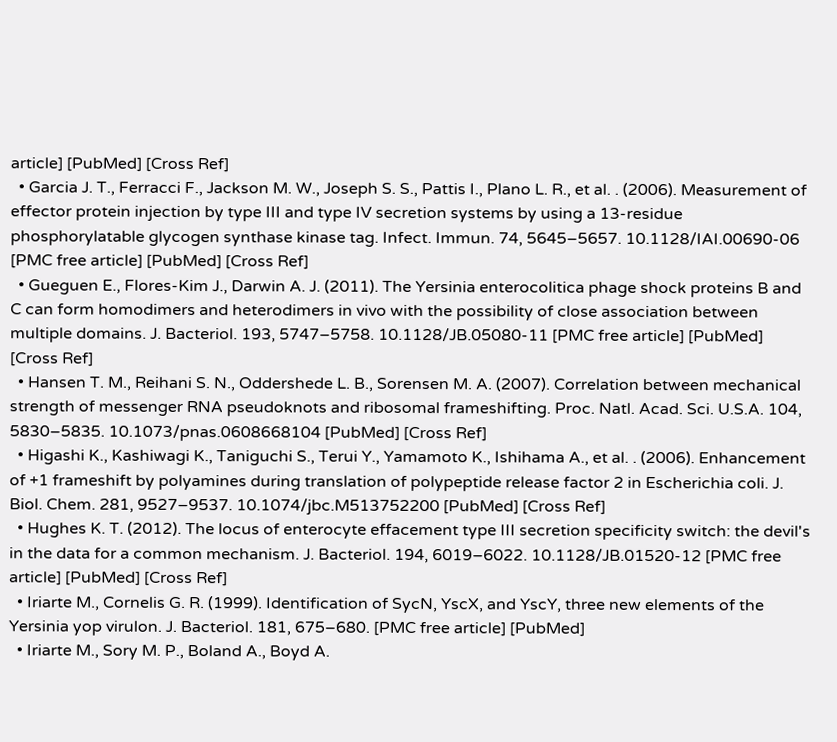article] [PubMed] [Cross Ref]
  • Garcia J. T., Ferracci F., Jackson M. W., Joseph S. S., Pattis I., Plano L. R., et al. . (2006). Measurement of effector protein injection by type III and type IV secretion systems by using a 13-residue phosphorylatable glycogen synthase kinase tag. Infect. Immun. 74, 5645–5657. 10.1128/IAI.00690-06 [PMC free article] [PubMed] [Cross Ref]
  • Gueguen E., Flores-Kim J., Darwin A. J. (2011). The Yersinia enterocolitica phage shock proteins B and C can form homodimers and heterodimers in vivo with the possibility of close association between multiple domains. J. Bacteriol. 193, 5747–5758. 10.1128/JB.05080-11 [PMC free article] [PubMed] [Cross Ref]
  • Hansen T. M., Reihani S. N., Oddershede L. B., Sorensen M. A. (2007). Correlation between mechanical strength of messenger RNA pseudoknots and ribosomal frameshifting. Proc. Natl. Acad. Sci. U.S.A. 104, 5830–5835. 10.1073/pnas.0608668104 [PubMed] [Cross Ref]
  • Higashi K., Kashiwagi K., Taniguchi S., Terui Y., Yamamoto K., Ishihama A., et al. . (2006). Enhancement of +1 frameshift by polyamines during translation of polypeptide release factor 2 in Escherichia coli. J. Biol. Chem. 281, 9527–9537. 10.1074/jbc.M513752200 [PubMed] [Cross Ref]
  • Hughes K. T. (2012). The locus of enterocyte effacement type III secretion specificity switch: the devil's in the data for a common mechanism. J. Bacteriol. 194, 6019–6022. 10.1128/JB.01520-12 [PMC free article] [PubMed] [Cross Ref]
  • Iriarte M., Cornelis G. R. (1999). Identification of SycN, YscX, and YscY, three new elements of the Yersinia yop virulon. J. Bacteriol. 181, 675–680. [PMC free article] [PubMed]
  • Iriarte M., Sory M. P., Boland A., Boyd A.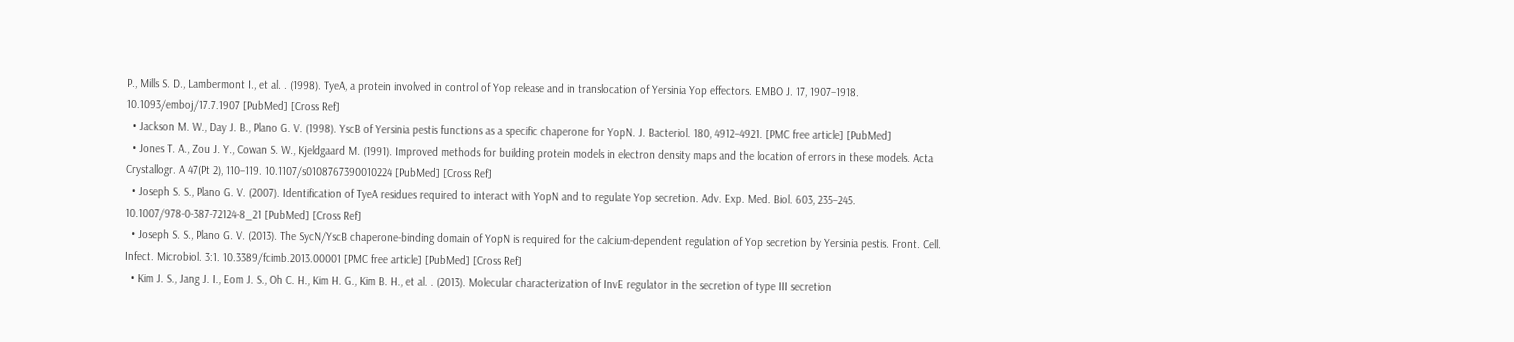P., Mills S. D., Lambermont I., et al. . (1998). TyeA, a protein involved in control of Yop release and in translocation of Yersinia Yop effectors. EMBO J. 17, 1907–1918. 10.1093/emboj/17.7.1907 [PubMed] [Cross Ref]
  • Jackson M. W., Day J. B., Plano G. V. (1998). YscB of Yersinia pestis functions as a specific chaperone for YopN. J. Bacteriol. 180, 4912–4921. [PMC free article] [PubMed]
  • Jones T. A., Zou J. Y., Cowan S. W., Kjeldgaard M. (1991). Improved methods for building protein models in electron density maps and the location of errors in these models. Acta Crystallogr. A 47(Pt 2), 110–119. 10.1107/s0108767390010224 [PubMed] [Cross Ref]
  • Joseph S. S., Plano G. V. (2007). Identification of TyeA residues required to interact with YopN and to regulate Yop secretion. Adv. Exp. Med. Biol. 603, 235–245. 10.1007/978-0-387-72124-8_21 [PubMed] [Cross Ref]
  • Joseph S. S., Plano G. V. (2013). The SycN/YscB chaperone-binding domain of YopN is required for the calcium-dependent regulation of Yop secretion by Yersinia pestis. Front. Cell. Infect. Microbiol. 3:1. 10.3389/fcimb.2013.00001 [PMC free article] [PubMed] [Cross Ref]
  • Kim J. S., Jang J. I., Eom J. S., Oh C. H., Kim H. G., Kim B. H., et al. . (2013). Molecular characterization of InvE regulator in the secretion of type III secretion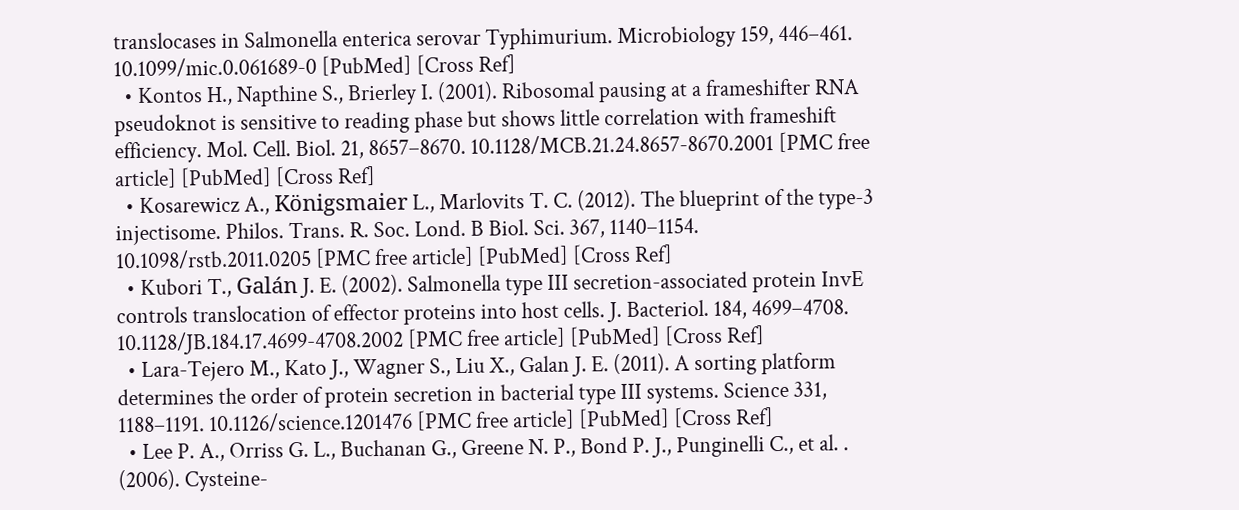translocases in Salmonella enterica serovar Typhimurium. Microbiology 159, 446–461. 10.1099/mic.0.061689-0 [PubMed] [Cross Ref]
  • Kontos H., Napthine S., Brierley I. (2001). Ribosomal pausing at a frameshifter RNA pseudoknot is sensitive to reading phase but shows little correlation with frameshift efficiency. Mol. Cell. Biol. 21, 8657–8670. 10.1128/MCB.21.24.8657-8670.2001 [PMC free article] [PubMed] [Cross Ref]
  • Kosarewicz A., Königsmaier L., Marlovits T. C. (2012). The blueprint of the type-3 injectisome. Philos. Trans. R. Soc. Lond. B Biol. Sci. 367, 1140–1154. 10.1098/rstb.2011.0205 [PMC free article] [PubMed] [Cross Ref]
  • Kubori T., Galán J. E. (2002). Salmonella type III secretion-associated protein InvE controls translocation of effector proteins into host cells. J. Bacteriol. 184, 4699–4708. 10.1128/JB.184.17.4699-4708.2002 [PMC free article] [PubMed] [Cross Ref]
  • Lara-Tejero M., Kato J., Wagner S., Liu X., Galan J. E. (2011). A sorting platform determines the order of protein secretion in bacterial type III systems. Science 331, 1188–1191. 10.1126/science.1201476 [PMC free article] [PubMed] [Cross Ref]
  • Lee P. A., Orriss G. L., Buchanan G., Greene N. P., Bond P. J., Punginelli C., et al. . (2006). Cysteine-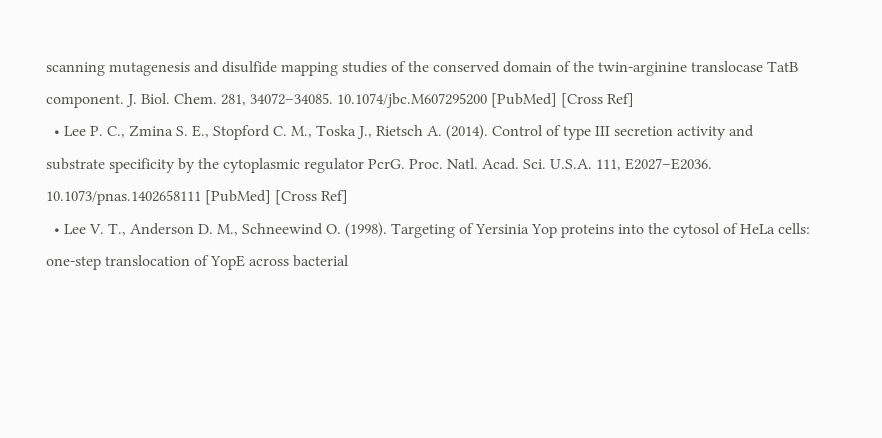scanning mutagenesis and disulfide mapping studies of the conserved domain of the twin-arginine translocase TatB component. J. Biol. Chem. 281, 34072–34085. 10.1074/jbc.M607295200 [PubMed] [Cross Ref]
  • Lee P. C., Zmina S. E., Stopford C. M., Toska J., Rietsch A. (2014). Control of type III secretion activity and substrate specificity by the cytoplasmic regulator PcrG. Proc. Natl. Acad. Sci. U.S.A. 111, E2027–E2036. 10.1073/pnas.1402658111 [PubMed] [Cross Ref]
  • Lee V. T., Anderson D. M., Schneewind O. (1998). Targeting of Yersinia Yop proteins into the cytosol of HeLa cells: one-step translocation of YopE across bacterial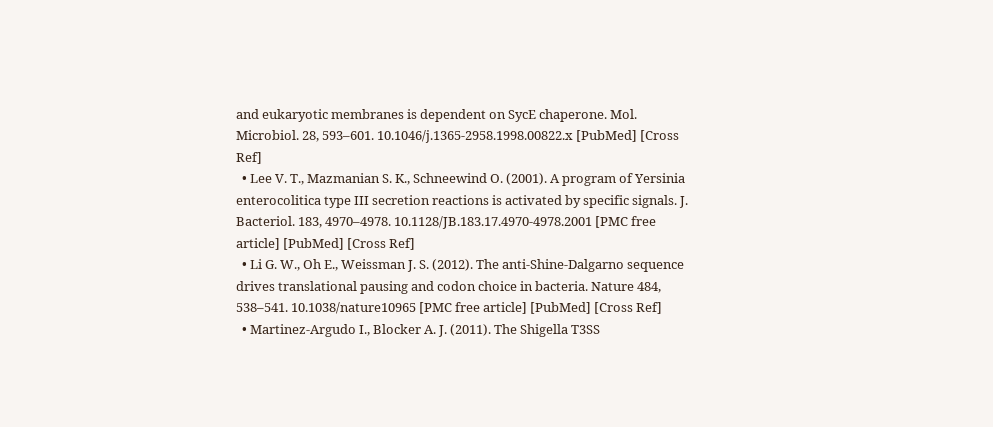and eukaryotic membranes is dependent on SycE chaperone. Mol. Microbiol. 28, 593–601. 10.1046/j.1365-2958.1998.00822.x [PubMed] [Cross Ref]
  • Lee V. T., Mazmanian S. K., Schneewind O. (2001). A program of Yersinia enterocolitica type III secretion reactions is activated by specific signals. J. Bacteriol. 183, 4970–4978. 10.1128/JB.183.17.4970-4978.2001 [PMC free article] [PubMed] [Cross Ref]
  • Li G. W., Oh E., Weissman J. S. (2012). The anti-Shine-Dalgarno sequence drives translational pausing and codon choice in bacteria. Nature 484, 538–541. 10.1038/nature10965 [PMC free article] [PubMed] [Cross Ref]
  • Martinez-Argudo I., Blocker A. J. (2011). The Shigella T3SS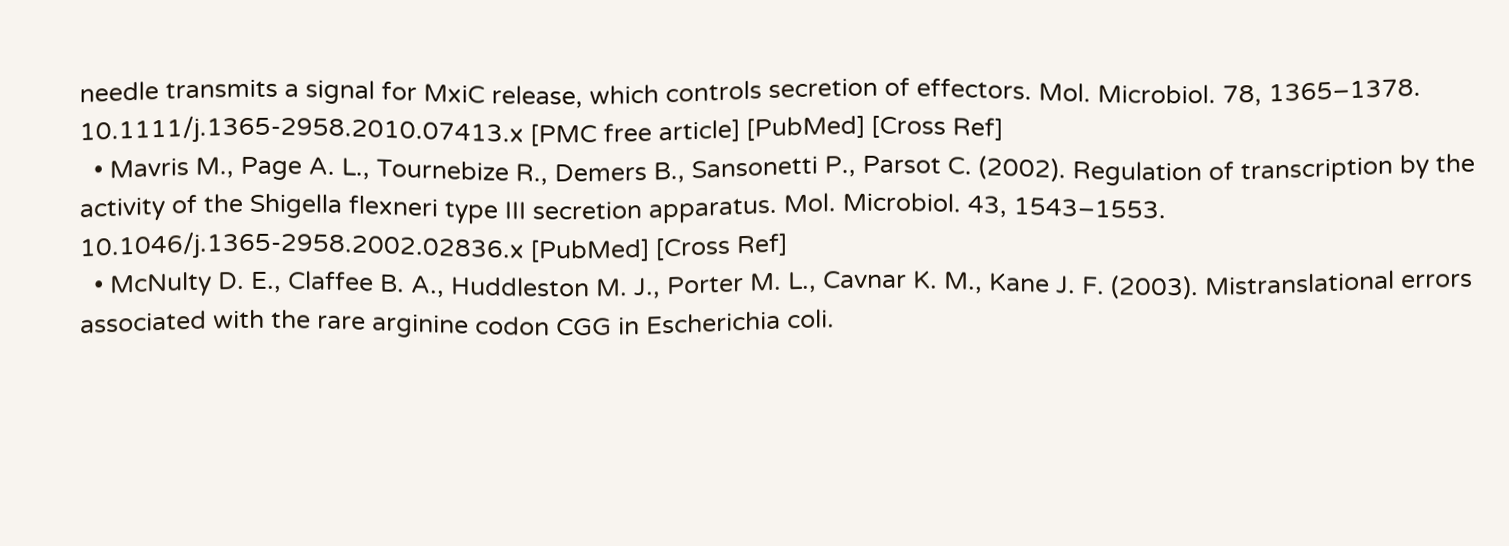needle transmits a signal for MxiC release, which controls secretion of effectors. Mol. Microbiol. 78, 1365–1378. 10.1111/j.1365-2958.2010.07413.x [PMC free article] [PubMed] [Cross Ref]
  • Mavris M., Page A. L., Tournebize R., Demers B., Sansonetti P., Parsot C. (2002). Regulation of transcription by the activity of the Shigella flexneri type III secretion apparatus. Mol. Microbiol. 43, 1543–1553. 10.1046/j.1365-2958.2002.02836.x [PubMed] [Cross Ref]
  • McNulty D. E., Claffee B. A., Huddleston M. J., Porter M. L., Cavnar K. M., Kane J. F. (2003). Mistranslational errors associated with the rare arginine codon CGG in Escherichia coli.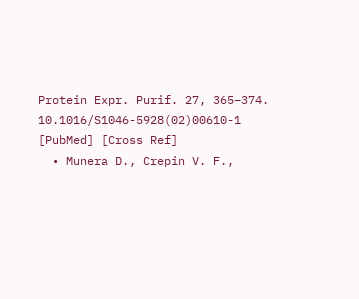Protein Expr. Purif. 27, 365–374. 10.1016/S1046-5928(02)00610-1 [PubMed] [Cross Ref]
  • Munera D., Crepin V. F.,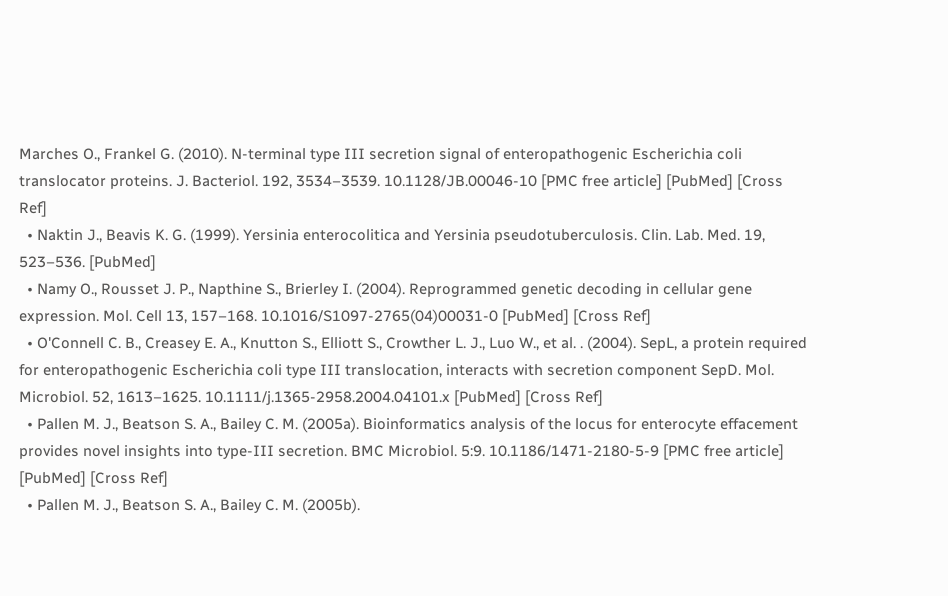Marches O., Frankel G. (2010). N-terminal type III secretion signal of enteropathogenic Escherichia coli translocator proteins. J. Bacteriol. 192, 3534–3539. 10.1128/JB.00046-10 [PMC free article] [PubMed] [Cross Ref]
  • Naktin J., Beavis K. G. (1999). Yersinia enterocolitica and Yersinia pseudotuberculosis. Clin. Lab. Med. 19, 523–536. [PubMed]
  • Namy O., Rousset J. P., Napthine S., Brierley I. (2004). Reprogrammed genetic decoding in cellular gene expression. Mol. Cell 13, 157–168. 10.1016/S1097-2765(04)00031-0 [PubMed] [Cross Ref]
  • O'Connell C. B., Creasey E. A., Knutton S., Elliott S., Crowther L. J., Luo W., et al. . (2004). SepL, a protein required for enteropathogenic Escherichia coli type III translocation, interacts with secretion component SepD. Mol. Microbiol. 52, 1613–1625. 10.1111/j.1365-2958.2004.04101.x [PubMed] [Cross Ref]
  • Pallen M. J., Beatson S. A., Bailey C. M. (2005a). Bioinformatics analysis of the locus for enterocyte effacement provides novel insights into type-III secretion. BMC Microbiol. 5:9. 10.1186/1471-2180-5-9 [PMC free article] [PubMed] [Cross Ref]
  • Pallen M. J., Beatson S. A., Bailey C. M. (2005b).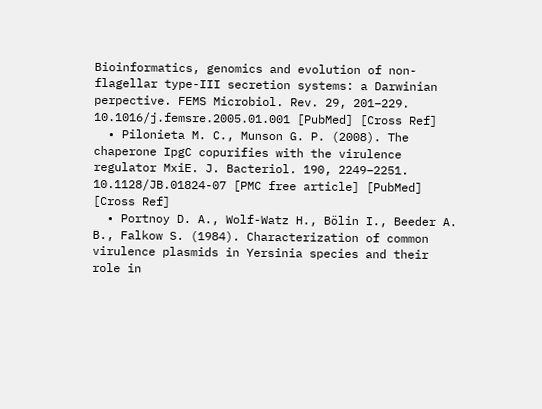Bioinformatics, genomics and evolution of non-flagellar type-III secretion systems: a Darwinian perpective. FEMS Microbiol. Rev. 29, 201–229. 10.1016/j.femsre.2005.01.001 [PubMed] [Cross Ref]
  • Pilonieta M. C., Munson G. P. (2008). The chaperone IpgC copurifies with the virulence regulator MxiE. J. Bacteriol. 190, 2249–2251. 10.1128/JB.01824-07 [PMC free article] [PubMed] [Cross Ref]
  • Portnoy D. A., Wolf-Watz H., Bölin I., Beeder A. B., Falkow S. (1984). Characterization of common virulence plasmids in Yersinia species and their role in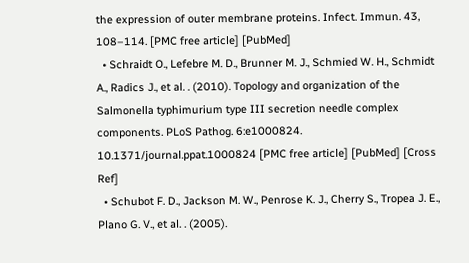the expression of outer membrane proteins. Infect. Immun. 43, 108–114. [PMC free article] [PubMed]
  • Schraidt O., Lefebre M. D., Brunner M. J., Schmied W. H., Schmidt A., Radics J., et al. . (2010). Topology and organization of the Salmonella typhimurium type III secretion needle complex components. PLoS Pathog. 6:e1000824. 10.1371/journal.ppat.1000824 [PMC free article] [PubMed] [Cross Ref]
  • Schubot F. D., Jackson M. W., Penrose K. J., Cherry S., Tropea J. E., Plano G. V., et al. . (2005).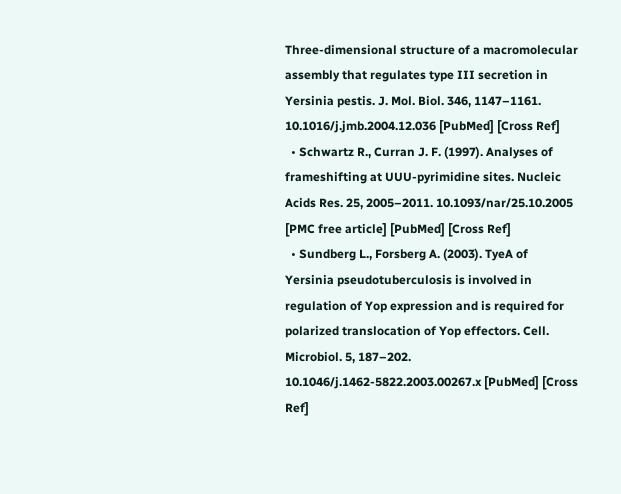Three-dimensional structure of a macromolecular assembly that regulates type III secretion in Yersinia pestis. J. Mol. Biol. 346, 1147–1161. 10.1016/j.jmb.2004.12.036 [PubMed] [Cross Ref]
  • Schwartz R., Curran J. F. (1997). Analyses of frameshifting at UUU-pyrimidine sites. Nucleic Acids Res. 25, 2005–2011. 10.1093/nar/25.10.2005 [PMC free article] [PubMed] [Cross Ref]
  • Sundberg L., Forsberg A. (2003). TyeA of Yersinia pseudotuberculosis is involved in regulation of Yop expression and is required for polarized translocation of Yop effectors. Cell. Microbiol. 5, 187–202. 10.1046/j.1462-5822.2003.00267.x [PubMed] [Cross Ref]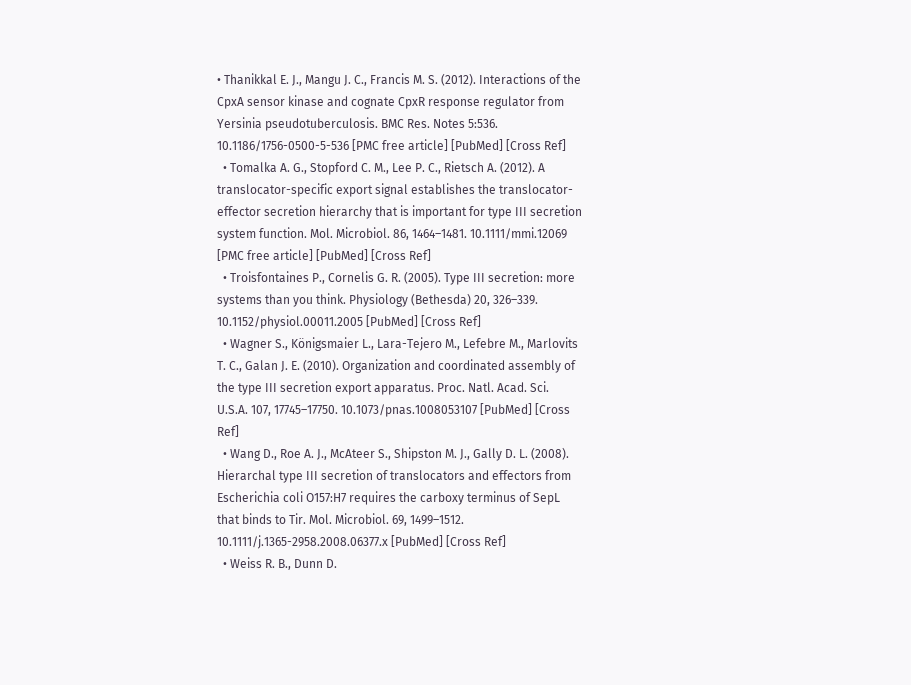• Thanikkal E. J., Mangu J. C., Francis M. S. (2012). Interactions of the CpxA sensor kinase and cognate CpxR response regulator from Yersinia pseudotuberculosis. BMC Res. Notes 5:536. 10.1186/1756-0500-5-536 [PMC free article] [PubMed] [Cross Ref]
  • Tomalka A. G., Stopford C. M., Lee P. C., Rietsch A. (2012). A translocator-specific export signal establishes the translocator-effector secretion hierarchy that is important for type III secretion system function. Mol. Microbiol. 86, 1464–1481. 10.1111/mmi.12069 [PMC free article] [PubMed] [Cross Ref]
  • Troisfontaines P., Cornelis G. R. (2005). Type III secretion: more systems than you think. Physiology (Bethesda) 20, 326–339. 10.1152/physiol.00011.2005 [PubMed] [Cross Ref]
  • Wagner S., Königsmaier L., Lara-Tejero M., Lefebre M., Marlovits T. C., Galan J. E. (2010). Organization and coordinated assembly of the type III secretion export apparatus. Proc. Natl. Acad. Sci. U.S.A. 107, 17745–17750. 10.1073/pnas.1008053107 [PubMed] [Cross Ref]
  • Wang D., Roe A. J., McAteer S., Shipston M. J., Gally D. L. (2008). Hierarchal type III secretion of translocators and effectors from Escherichia coli O157:H7 requires the carboxy terminus of SepL that binds to Tir. Mol. Microbiol. 69, 1499–1512. 10.1111/j.1365-2958.2008.06377.x [PubMed] [Cross Ref]
  • Weiss R. B., Dunn D.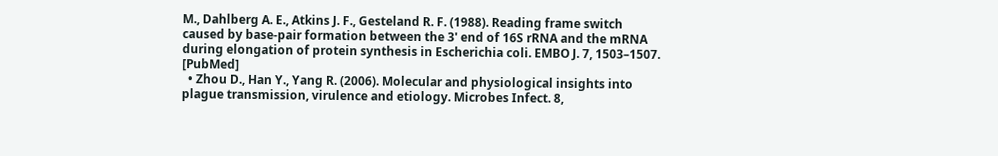M., Dahlberg A. E., Atkins J. F., Gesteland R. F. (1988). Reading frame switch caused by base-pair formation between the 3' end of 16S rRNA and the mRNA during elongation of protein synthesis in Escherichia coli. EMBO J. 7, 1503–1507. [PubMed]
  • Zhou D., Han Y., Yang R. (2006). Molecular and physiological insights into plague transmission, virulence and etiology. Microbes Infect. 8,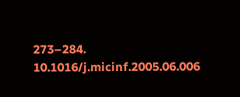273–284. 10.1016/j.micinf.2005.06.006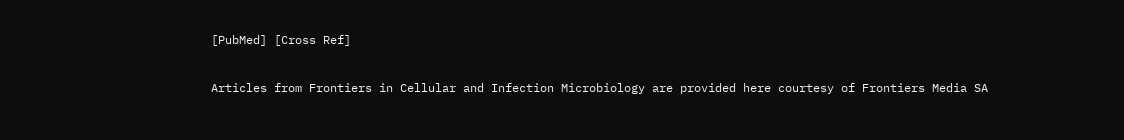[PubMed] [Cross Ref]

Articles from Frontiers in Cellular and Infection Microbiology are provided here courtesy of Frontiers Media SA